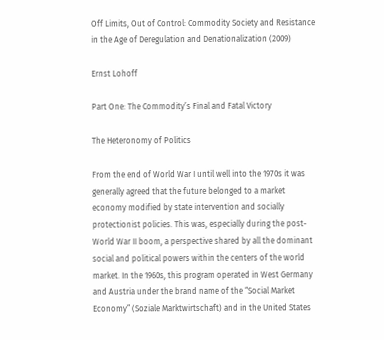Off Limits, Out of Control: Commodity Society and Resistance in the Age of Deregulation and Denationalization (2009)

Ernst Lohoff

Part One: The Commodity’s Final and Fatal Victory

The Heteronomy of Politics

From the end of World War I until well into the 1970s it was generally agreed that the future belonged to a market economy modified by state intervention and socially protectionist policies. This was, especially during the post-World War II boom, a perspective shared by all the dominant social and political powers within the centers of the world market. In the 1960s, this program operated in West Germany and Austria under the brand name of the “Social Market Economy” (Soziale Marktwirtschaft) and in the United States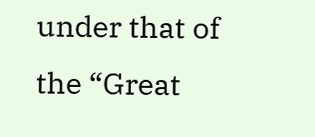under that of the “Great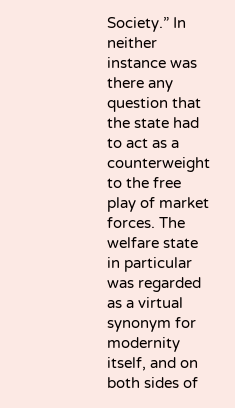Society.” In neither instance was there any question that the state had to act as a counterweight to the free play of market forces. The welfare state in particular was regarded as a virtual synonym for modernity itself, and on both sides of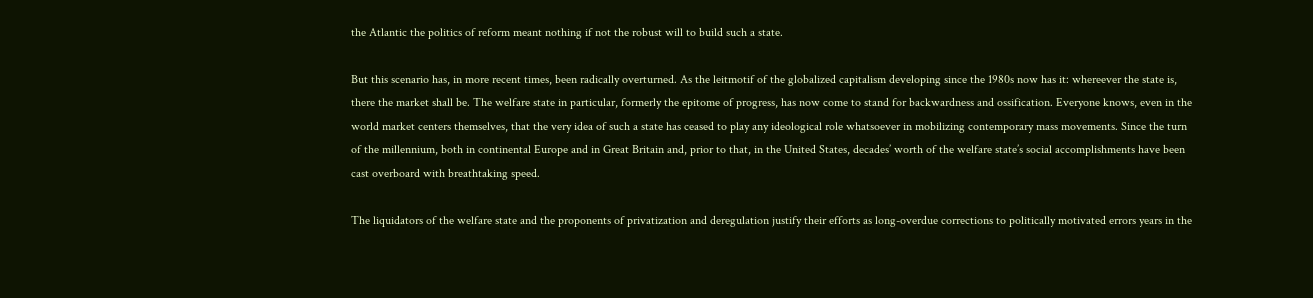the Atlantic the politics of reform meant nothing if not the robust will to build such a state.

But this scenario has, in more recent times, been radically overturned. As the leitmotif of the globalized capitalism developing since the 1980s now has it: whereever the state is, there the market shall be. The welfare state in particular, formerly the epitome of progress, has now come to stand for backwardness and ossification. Everyone knows, even in the world market centers themselves, that the very idea of such a state has ceased to play any ideological role whatsoever in mobilizing contemporary mass movements. Since the turn of the millennium, both in continental Europe and in Great Britain and, prior to that, in the United States, decades’ worth of the welfare state’s social accomplishments have been cast overboard with breathtaking speed.

The liquidators of the welfare state and the proponents of privatization and deregulation justify their efforts as long-overdue corrections to politically motivated errors years in the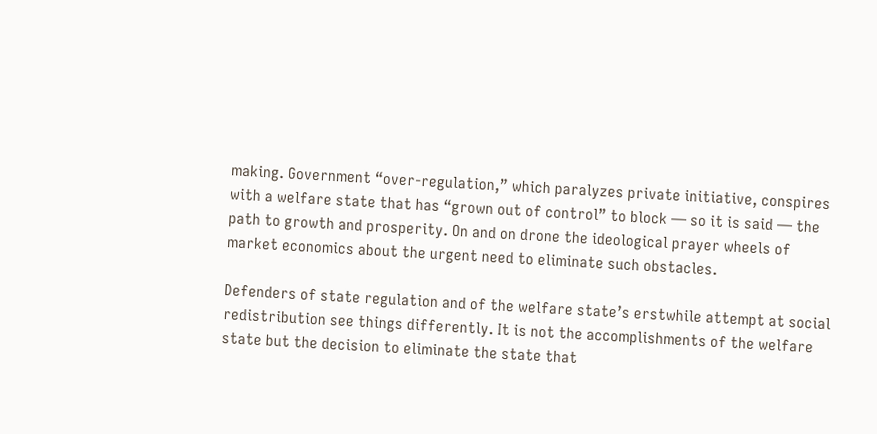making. Government “over-regulation,” which paralyzes private initiative, conspires with a welfare state that has “grown out of control” to block — so it is said — the path to growth and prosperity. On and on drone the ideological prayer wheels of market economics about the urgent need to eliminate such obstacles.

Defenders of state regulation and of the welfare state’s erstwhile attempt at social redistribution see things differently. It is not the accomplishments of the welfare state but the decision to eliminate the state that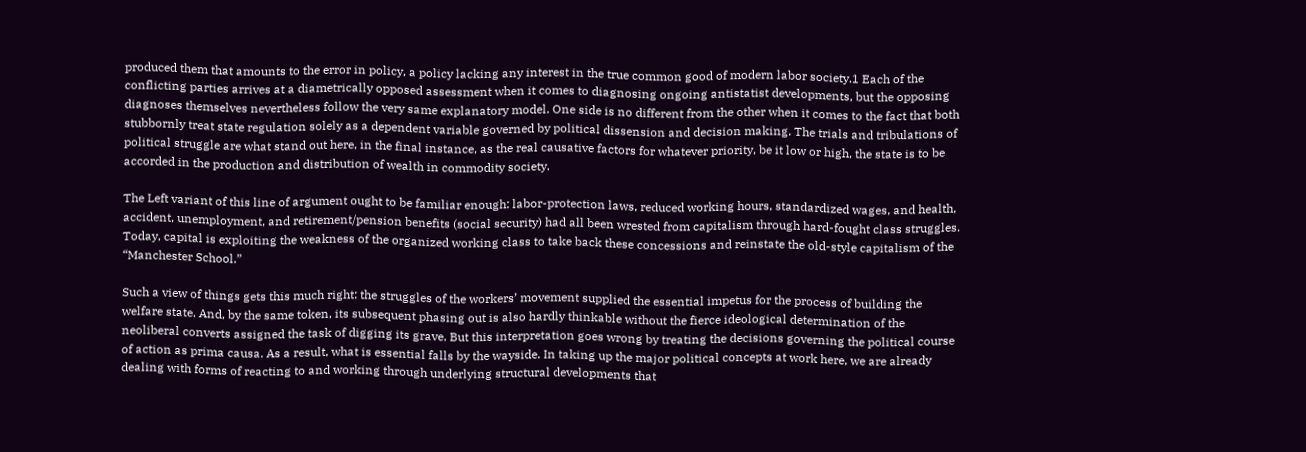produced them that amounts to the error in policy, a policy lacking any interest in the true common good of modern labor society.1 Each of the conflicting parties arrives at a diametrically opposed assessment when it comes to diagnosing ongoing antistatist developments, but the opposing diagnoses themselves nevertheless follow the very same explanatory model. One side is no different from the other when it comes to the fact that both stubbornly treat state regulation solely as a dependent variable governed by political dissension and decision making. The trials and tribulations of political struggle are what stand out here, in the final instance, as the real causative factors for whatever priority, be it low or high, the state is to be accorded in the production and distribution of wealth in commodity society.

The Left variant of this line of argument ought to be familiar enough: labor-protection laws, reduced working hours, standardized wages, and health, accident, unemployment, and retirement/pension benefits (social security) had all been wrested from capitalism through hard-fought class struggles. Today, capital is exploiting the weakness of the organized working class to take back these concessions and reinstate the old-style capitalism of the “Manchester School.”

Such a view of things gets this much right: the struggles of the workers’ movement supplied the essential impetus for the process of building the welfare state. And, by the same token, its subsequent phasing out is also hardly thinkable without the fierce ideological determination of the neoliberal converts assigned the task of digging its grave. But this interpretation goes wrong by treating the decisions governing the political course of action as prima causa. As a result, what is essential falls by the wayside. In taking up the major political concepts at work here, we are already dealing with forms of reacting to and working through underlying structural developments that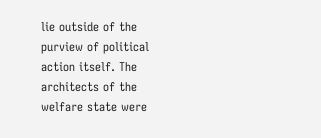lie outside of the purview of political action itself. The architects of the welfare state were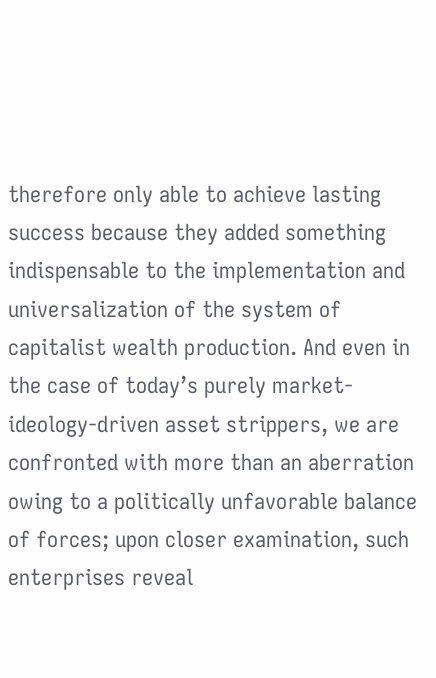therefore only able to achieve lasting success because they added something indispensable to the implementation and universalization of the system of capitalist wealth production. And even in the case of today’s purely market-ideology-driven asset strippers, we are confronted with more than an aberration owing to a politically unfavorable balance of forces; upon closer examination, such enterprises reveal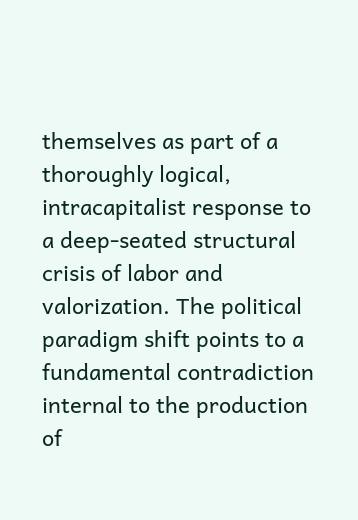themselves as part of a thoroughly logical, intracapitalist response to a deep-seated structural crisis of labor and valorization. The political paradigm shift points to a fundamental contradiction internal to the production of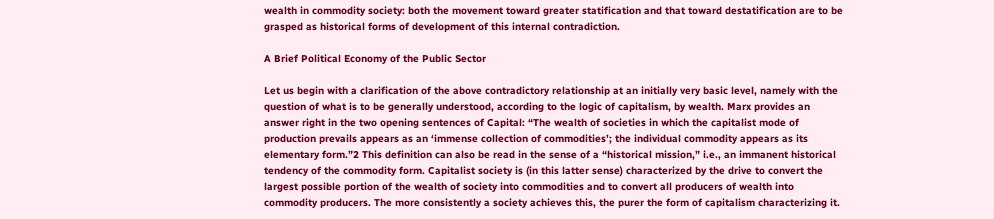wealth in commodity society: both the movement toward greater statification and that toward destatification are to be grasped as historical forms of development of this internal contradiction.

A Brief Political Economy of the Public Sector

Let us begin with a clarification of the above contradictory relationship at an initially very basic level, namely with the question of what is to be generally understood, according to the logic of capitalism, by wealth. Marx provides an answer right in the two opening sentences of Capital: “The wealth of societies in which the capitalist mode of production prevails appears as an ‘immense collection of commodities’; the individual commodity appears as its elementary form.”2 This definition can also be read in the sense of a “historical mission,” i.e., an immanent historical tendency of the commodity form. Capitalist society is (in this latter sense) characterized by the drive to convert the largest possible portion of the wealth of society into commodities and to convert all producers of wealth into commodity producers. The more consistently a society achieves this, the purer the form of capitalism characterizing it.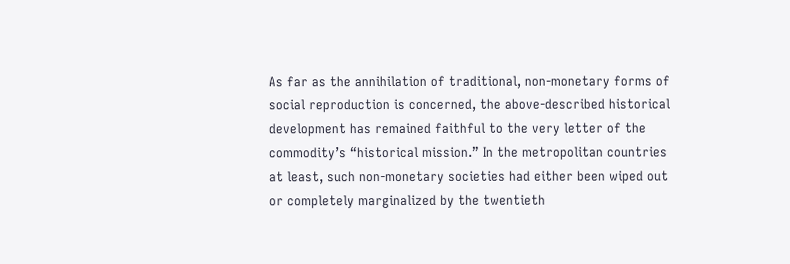As far as the annihilation of traditional, non-monetary forms of social reproduction is concerned, the above-described historical development has remained faithful to the very letter of the commodity’s “historical mission.” In the metropolitan countries at least, such non-monetary societies had either been wiped out or completely marginalized by the twentieth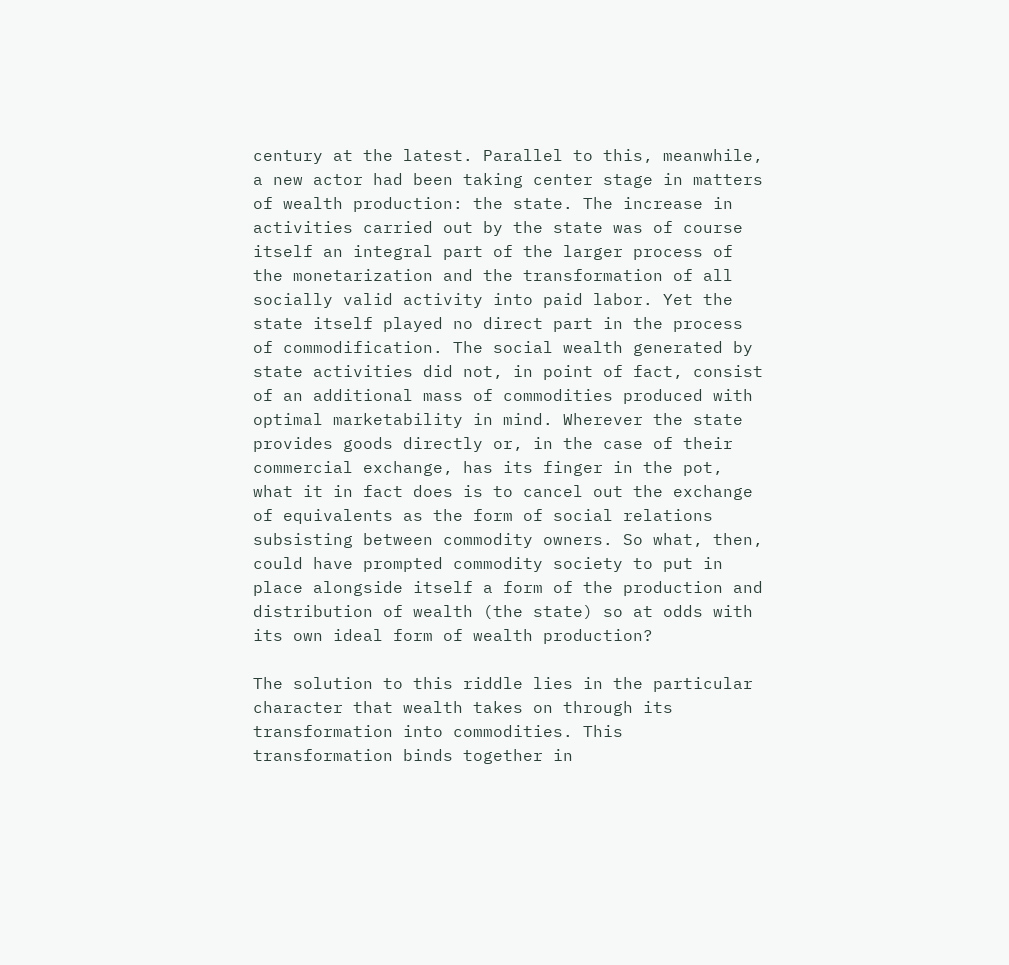century at the latest. Parallel to this, meanwhile, a new actor had been taking center stage in matters of wealth production: the state. The increase in activities carried out by the state was of course itself an integral part of the larger process of the monetarization and the transformation of all socially valid activity into paid labor. Yet the state itself played no direct part in the process of commodification. The social wealth generated by state activities did not, in point of fact, consist of an additional mass of commodities produced with optimal marketability in mind. Wherever the state provides goods directly or, in the case of their commercial exchange, has its finger in the pot, what it in fact does is to cancel out the exchange of equivalents as the form of social relations subsisting between commodity owners. So what, then, could have prompted commodity society to put in place alongside itself a form of the production and distribution of wealth (the state) so at odds with its own ideal form of wealth production?

The solution to this riddle lies in the particular character that wealth takes on through its transformation into commodities. This transformation binds together in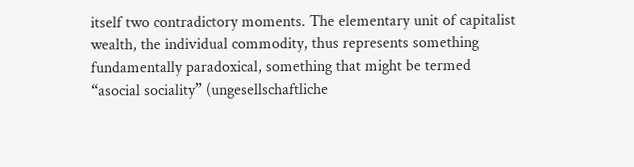itself two contradictory moments. The elementary unit of capitalist wealth, the individual commodity, thus represents something fundamentally paradoxical, something that might be termed “asocial sociality” (ungesellschaftliche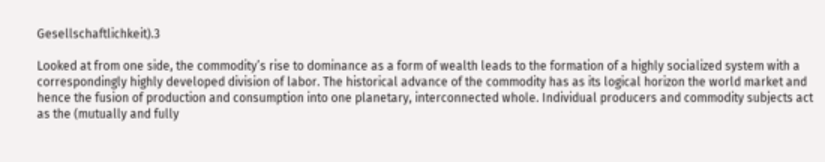Gesellschaftlichkeit).3

Looked at from one side, the commodity’s rise to dominance as a form of wealth leads to the formation of a highly socialized system with a correspondingly highly developed division of labor. The historical advance of the commodity has as its logical horizon the world market and hence the fusion of production and consumption into one planetary, interconnected whole. Individual producers and commodity subjects act as the (mutually and fully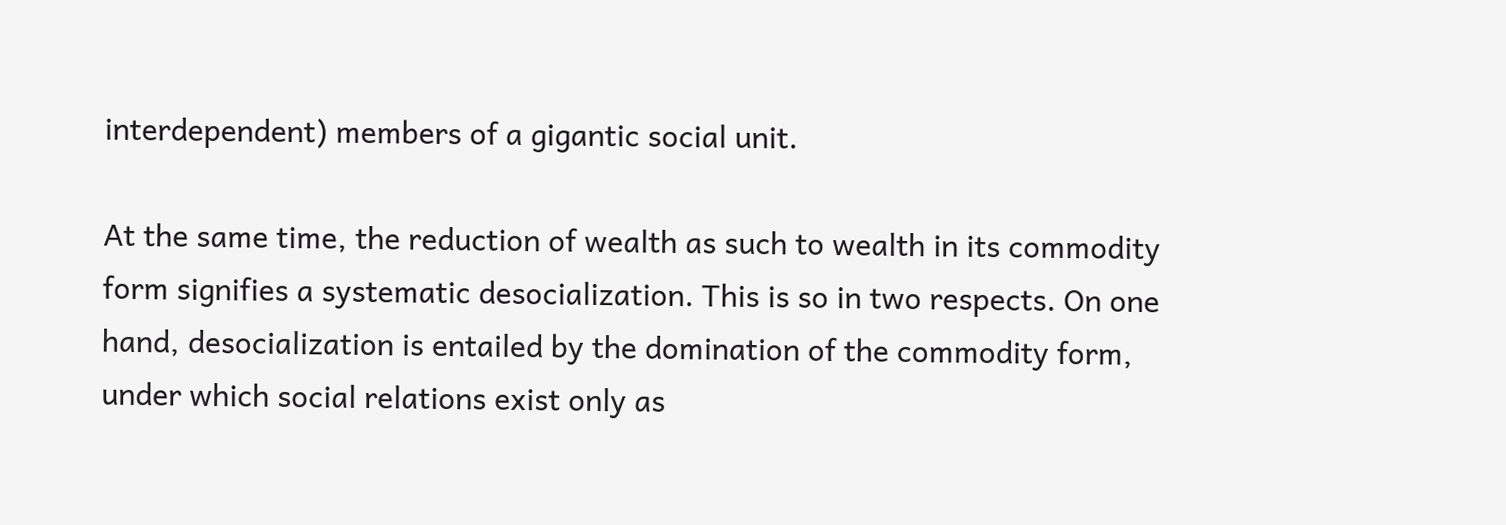interdependent) members of a gigantic social unit.

At the same time, the reduction of wealth as such to wealth in its commodity form signifies a systematic desocialization. This is so in two respects. On one hand, desocialization is entailed by the domination of the commodity form, under which social relations exist only as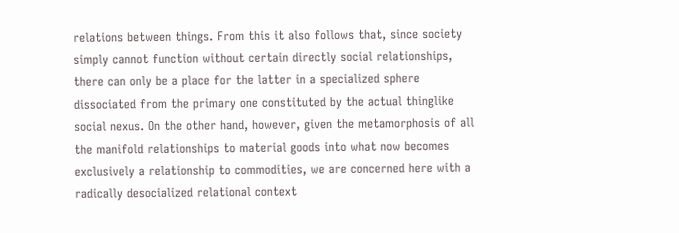relations between things. From this it also follows that, since society simply cannot function without certain directly social relationships, there can only be a place for the latter in a specialized sphere dissociated from the primary one constituted by the actual thinglike social nexus. On the other hand, however, given the metamorphosis of all the manifold relationships to material goods into what now becomes exclusively a relationship to commodities, we are concerned here with a radically desocialized relational context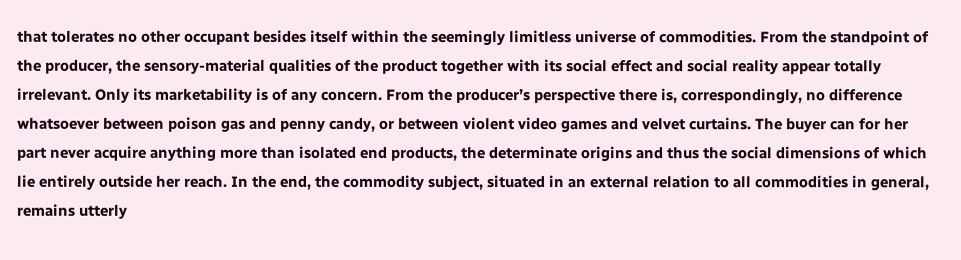that tolerates no other occupant besides itself within the seemingly limitless universe of commodities. From the standpoint of the producer, the sensory-material qualities of the product together with its social effect and social reality appear totally irrelevant. Only its marketability is of any concern. From the producer’s perspective there is, correspondingly, no difference whatsoever between poison gas and penny candy, or between violent video games and velvet curtains. The buyer can for her part never acquire anything more than isolated end products, the determinate origins and thus the social dimensions of which lie entirely outside her reach. In the end, the commodity subject, situated in an external relation to all commodities in general, remains utterly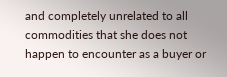and completely unrelated to all commodities that she does not happen to encounter as a buyer or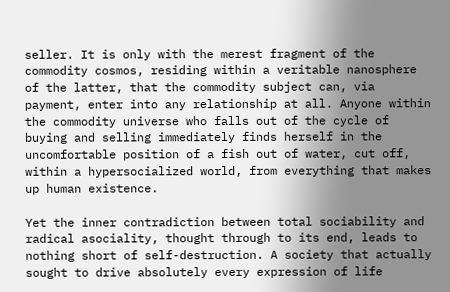seller. It is only with the merest fragment of the commodity cosmos, residing within a veritable nanosphere of the latter, that the commodity subject can, via payment, enter into any relationship at all. Anyone within the commodity universe who falls out of the cycle of buying and selling immediately finds herself in the uncomfortable position of a fish out of water, cut off, within a hypersocialized world, from everything that makes up human existence.

Yet the inner contradiction between total sociability and radical asociality, thought through to its end, leads to nothing short of self-destruction. A society that actually sought to drive absolutely every expression of life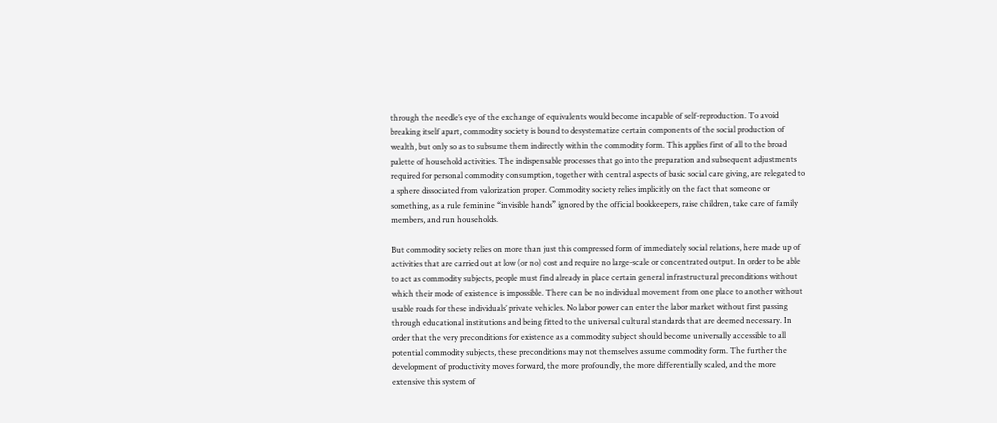through the needle’s eye of the exchange of equivalents would become incapable of self-reproduction. To avoid breaking itself apart, commodity society is bound to desystematize certain components of the social production of wealth, but only so as to subsume them indirectly within the commodity form. This applies first of all to the broad palette of household activities. The indispensable processes that go into the preparation and subsequent adjustments required for personal commodity consumption, together with central aspects of basic social care giving, are relegated to a sphere dissociated from valorization proper. Commodity society relies implicitly on the fact that someone or something, as a rule feminine “invisible hands” ignored by the official bookkeepers, raise children, take care of family members, and run households.

But commodity society relies on more than just this compressed form of immediately social relations, here made up of activities that are carried out at low (or no) cost and require no large-scale or concentrated output. In order to be able to act as commodity subjects, people must find already in place certain general infrastructural preconditions without which their mode of existence is impossible. There can be no individual movement from one place to another without usable roads for these individuals’ private vehicles. No labor power can enter the labor market without first passing through educational institutions and being fitted to the universal cultural standards that are deemed necessary. In order that the very preconditions for existence as a commodity subject should become universally accessible to all potential commodity subjects, these preconditions may not themselves assume commodity form. The further the development of productivity moves forward, the more profoundly, the more differentially scaled, and the more extensive this system of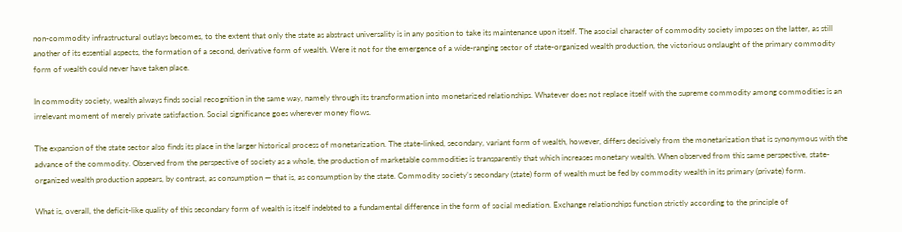non-commodity infrastructural outlays becomes, to the extent that only the state as abstract universality is in any position to take its maintenance upon itself. The asocial character of commodity society imposes on the latter, as still another of its essential aspects, the formation of a second, derivative form of wealth. Were it not for the emergence of a wide-ranging sector of state-organized wealth production, the victorious onslaught of the primary commodity form of wealth could never have taken place.

In commodity society, wealth always finds social recognition in the same way, namely through its transformation into monetarized relationships. Whatever does not replace itself with the supreme commodity among commodities is an irrelevant moment of merely private satisfaction. Social significance goes wherever money flows.

The expansion of the state sector also finds its place in the larger historical process of monetarization. The state-linked, secondary, variant form of wealth, however, differs decisively from the monetarization that is synonymous with the advance of the commodity. Observed from the perspective of society as a whole, the production of marketable commodities is transparently that which increases monetary wealth. When observed from this same perspective, state-organized wealth production appears, by contrast, as consumption — that is, as consumption by the state. Commodity society’s secondary (state) form of wealth must be fed by commodity wealth in its primary (private) form.

What is, overall, the deficit-like quality of this secondary form of wealth is itself indebted to a fundamental difference in the form of social mediation. Exchange relationships function strictly according to the principle of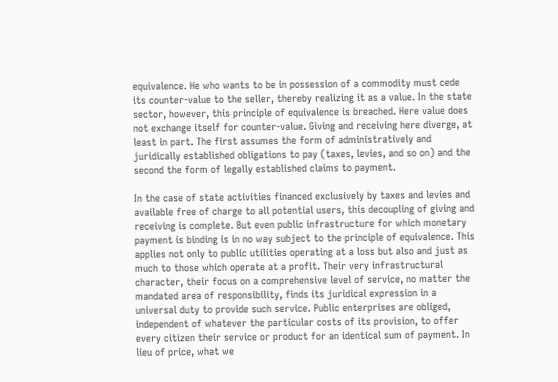equivalence. He who wants to be in possession of a commodity must cede its counter-value to the seller, thereby realizing it as a value. In the state sector, however, this principle of equivalence is breached. Here value does not exchange itself for counter-value. Giving and receiving here diverge, at least in part. The first assumes the form of administratively and juridically established obligations to pay (taxes, levies, and so on) and the second the form of legally established claims to payment.

In the case of state activities financed exclusively by taxes and levies and available free of charge to all potential users, this decoupling of giving and receiving is complete. But even public infrastructure for which monetary payment is binding is in no way subject to the principle of equivalence. This applies not only to public utilities operating at a loss but also and just as much to those which operate at a profit. Their very infrastructural character, their focus on a comprehensive level of service, no matter the mandated area of responsibility, finds its juridical expression in a universal duty to provide such service. Public enterprises are obliged, independent of whatever the particular costs of its provision, to offer every citizen their service or product for an identical sum of payment. In lieu of price, what we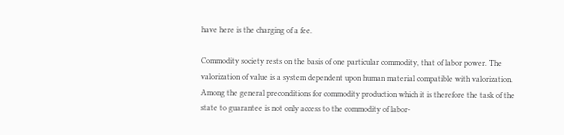have here is the charging of a fee.

Commodity society rests on the basis of one particular commodity, that of labor power. The valorization of value is a system dependent upon human material compatible with valorization. Among the general preconditions for commodity production which it is therefore the task of the state to guarantee is not only access to the commodity of labor-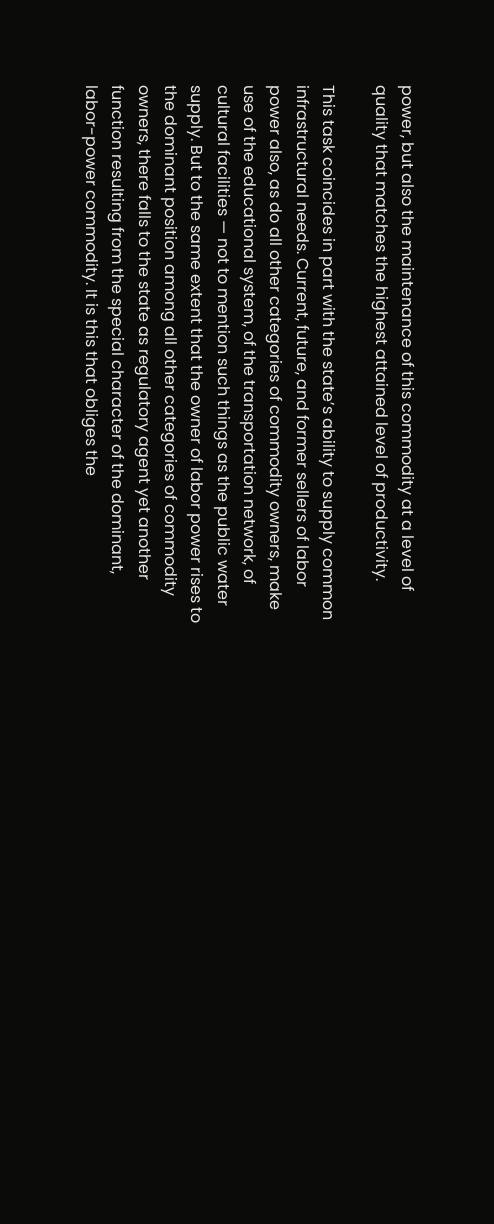power, but also the maintenance of this commodity at a level of quality that matches the highest attained level of productivity.

This task coincides in part with the state’s ability to supply common infrastructural needs. Current, future, and former sellers of labor power also, as do all other categories of commodity owners, make use of the educational system, of the transportation network, of cultural facilities — not to mention such things as the public water supply. But to the same extent that the owner of labor power rises to the dominant position among all other categories of commodity owners, there falls to the state as regulatory agent yet another function resulting from the special character of the dominant, labor-power commodity. It is this that obliges the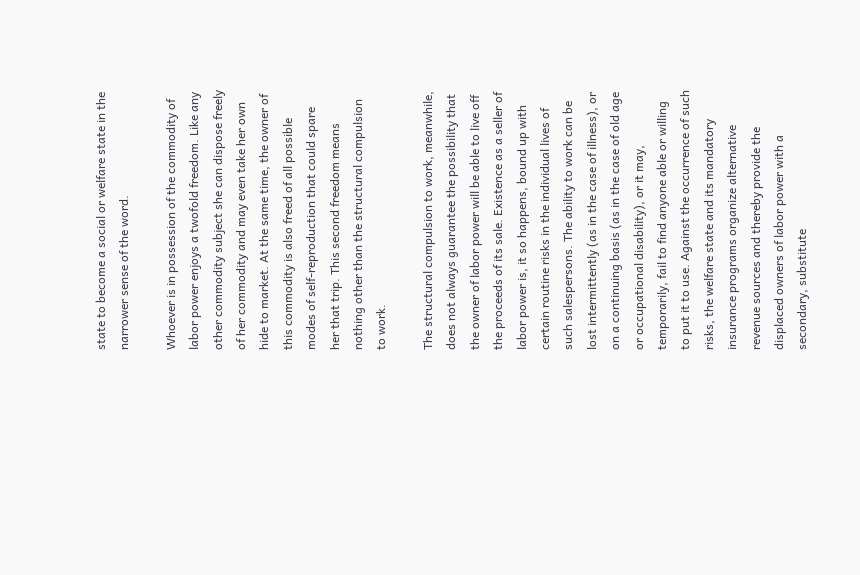state to become a social or welfare state in the narrower sense of the word.

Whoever is in possession of the commodity of labor power enjoys a twofold freedom. Like any other commodity subject she can dispose freely of her commodity and may even take her own hide to market. At the same time, the owner of this commodity is also freed of all possible modes of self-reproduction that could spare her that trip. This second freedom means nothing other than the structural compulsion to work.

The structural compulsion to work, meanwhile, does not always guarantee the possibility that the owner of labor power will be able to live off the proceeds of its sale. Existence as a seller of labor power is, it so happens, bound up with certain routine risks in the individual lives of such salespersons. The ability to work can be lost intermittently (as in the case of illness), or on a continuing basis (as in the case of old age or occupational disability), or it may, temporarily, fail to find anyone able or willing to put it to use. Against the occurrence of such risks, the welfare state and its mandatory insurance programs organize alternative revenue sources and thereby provide the displaced owners of labor power with a secondary, substitute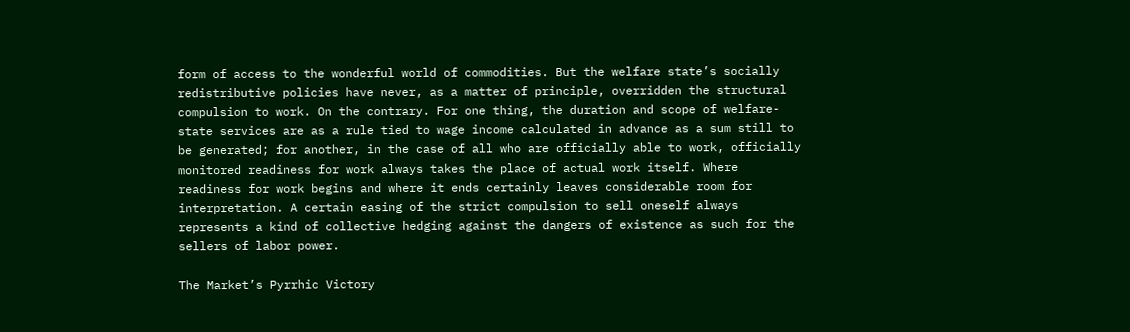form of access to the wonderful world of commodities. But the welfare state’s socially redistributive policies have never, as a matter of principle, overridden the structural compulsion to work. On the contrary. For one thing, the duration and scope of welfare-state services are as a rule tied to wage income calculated in advance as a sum still to be generated; for another, in the case of all who are officially able to work, officially monitored readiness for work always takes the place of actual work itself. Where readiness for work begins and where it ends certainly leaves considerable room for interpretation. A certain easing of the strict compulsion to sell oneself always represents a kind of collective hedging against the dangers of existence as such for the sellers of labor power.

The Market’s Pyrrhic Victory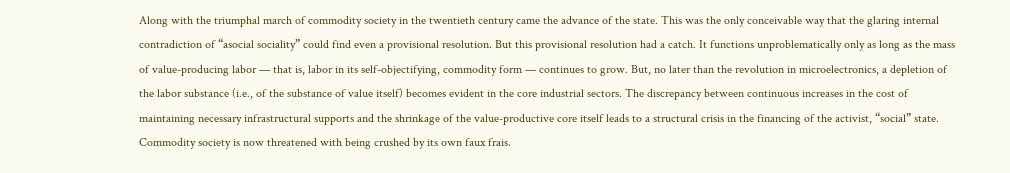Along with the triumphal march of commodity society in the twentieth century came the advance of the state. This was the only conceivable way that the glaring internal contradiction of “asocial sociality” could find even a provisional resolution. But this provisional resolution had a catch. It functions unproblematically only as long as the mass of value-producing labor — that is, labor in its self-objectifying, commodity form — continues to grow. But, no later than the revolution in microelectronics, a depletion of the labor substance (i.e., of the substance of value itself) becomes evident in the core industrial sectors. The discrepancy between continuous increases in the cost of maintaining necessary infrastructural supports and the shrinkage of the value-productive core itself leads to a structural crisis in the financing of the activist, “social” state. Commodity society is now threatened with being crushed by its own faux frais.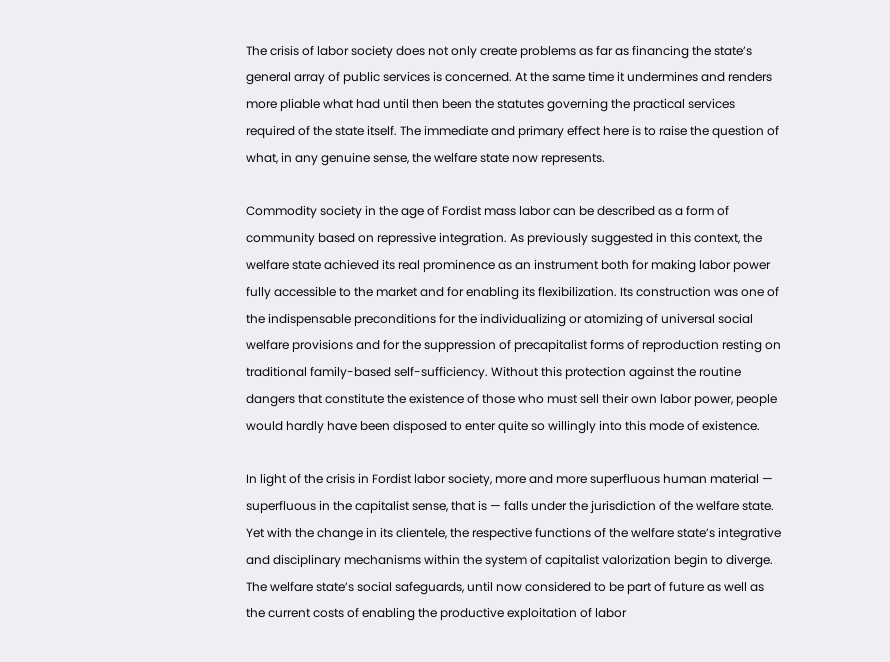The crisis of labor society does not only create problems as far as financing the state’s general array of public services is concerned. At the same time it undermines and renders more pliable what had until then been the statutes governing the practical services required of the state itself. The immediate and primary effect here is to raise the question of what, in any genuine sense, the welfare state now represents.

Commodity society in the age of Fordist mass labor can be described as a form of community based on repressive integration. As previously suggested in this context, the welfare state achieved its real prominence as an instrument both for making labor power fully accessible to the market and for enabling its flexibilization. Its construction was one of the indispensable preconditions for the individualizing or atomizing of universal social welfare provisions and for the suppression of precapitalist forms of reproduction resting on traditional family-based self-sufficiency. Without this protection against the routine dangers that constitute the existence of those who must sell their own labor power, people would hardly have been disposed to enter quite so willingly into this mode of existence.

In light of the crisis in Fordist labor society, more and more superfluous human material — superfluous in the capitalist sense, that is — falls under the jurisdiction of the welfare state. Yet with the change in its clientele, the respective functions of the welfare state’s integrative and disciplinary mechanisms within the system of capitalist valorization begin to diverge. The welfare state’s social safeguards, until now considered to be part of future as well as the current costs of enabling the productive exploitation of labor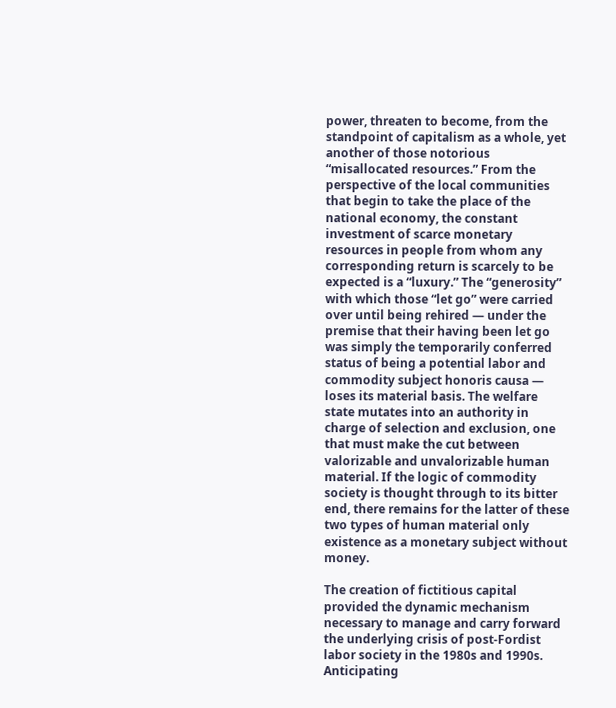power, threaten to become, from the standpoint of capitalism as a whole, yet another of those notorious “misallocated resources.” From the perspective of the local communities that begin to take the place of the national economy, the constant investment of scarce monetary resources in people from whom any corresponding return is scarcely to be expected is a “luxury.” The “generosity” with which those “let go” were carried over until being rehired — under the premise that their having been let go was simply the temporarily conferred status of being a potential labor and commodity subject honoris causa — loses its material basis. The welfare state mutates into an authority in charge of selection and exclusion, one that must make the cut between valorizable and unvalorizable human material. If the logic of commodity society is thought through to its bitter end, there remains for the latter of these two types of human material only existence as a monetary subject without money.

The creation of fictitious capital provided the dynamic mechanism necessary to manage and carry forward the underlying crisis of post-Fordist labor society in the 1980s and 1990s. Anticipating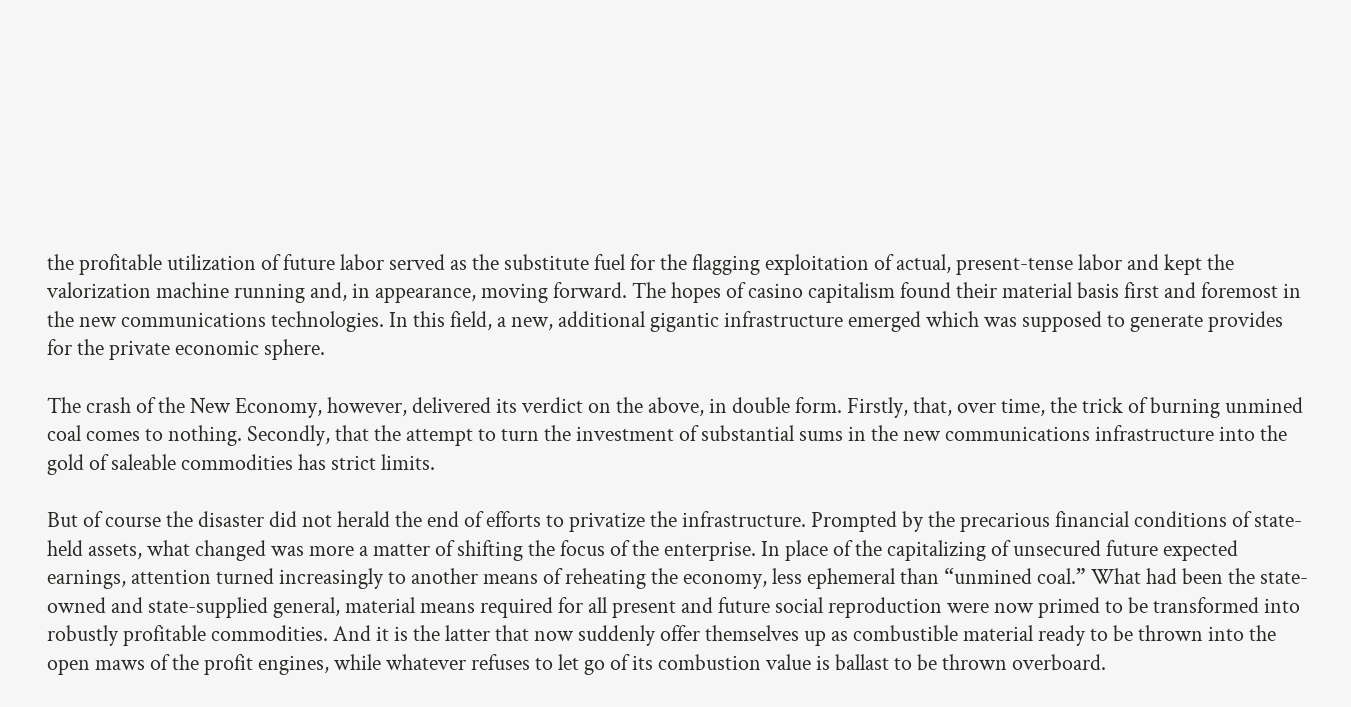the profitable utilization of future labor served as the substitute fuel for the flagging exploitation of actual, present-tense labor and kept the valorization machine running and, in appearance, moving forward. The hopes of casino capitalism found their material basis first and foremost in the new communications technologies. In this field, a new, additional gigantic infrastructure emerged which was supposed to generate provides for the private economic sphere.

The crash of the New Economy, however, delivered its verdict on the above, in double form. Firstly, that, over time, the trick of burning unmined coal comes to nothing. Secondly, that the attempt to turn the investment of substantial sums in the new communications infrastructure into the gold of saleable commodities has strict limits.

But of course the disaster did not herald the end of efforts to privatize the infrastructure. Prompted by the precarious financial conditions of state-held assets, what changed was more a matter of shifting the focus of the enterprise. In place of the capitalizing of unsecured future expected earnings, attention turned increasingly to another means of reheating the economy, less ephemeral than “unmined coal.” What had been the state-owned and state-supplied general, material means required for all present and future social reproduction were now primed to be transformed into robustly profitable commodities. And it is the latter that now suddenly offer themselves up as combustible material ready to be thrown into the open maws of the profit engines, while whatever refuses to let go of its combustion value is ballast to be thrown overboard.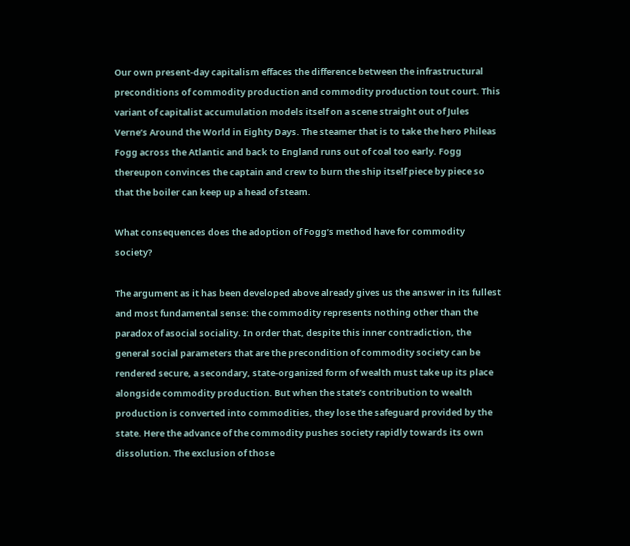Our own present-day capitalism effaces the difference between the infrastructural preconditions of commodity production and commodity production tout court. This variant of capitalist accumulation models itself on a scene straight out of Jules Verne’s Around the World in Eighty Days. The steamer that is to take the hero Phileas Fogg across the Atlantic and back to England runs out of coal too early. Fogg thereupon convinces the captain and crew to burn the ship itself piece by piece so that the boiler can keep up a head of steam.

What consequences does the adoption of Fogg’s method have for commodity society?

The argument as it has been developed above already gives us the answer in its fullest and most fundamental sense: the commodity represents nothing other than the paradox of asocial sociality. In order that, despite this inner contradiction, the general social parameters that are the precondition of commodity society can be rendered secure, a secondary, state-organized form of wealth must take up its place alongside commodity production. But when the state’s contribution to wealth production is converted into commodities, they lose the safeguard provided by the state. Here the advance of the commodity pushes society rapidly towards its own dissolution. The exclusion of those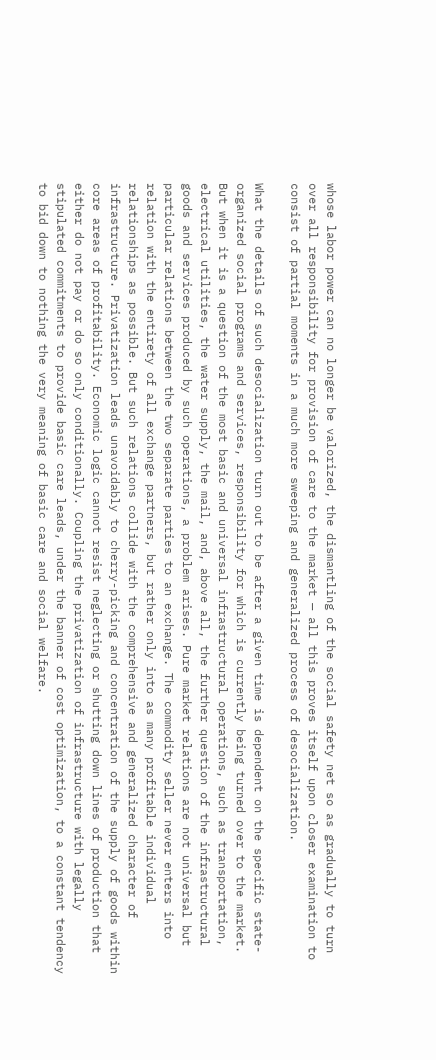whose labor power can no longer be valorized, the dismantling of the social safety net so as gradually to turn over all responsibility for provision of care to the market — all this proves itself upon closer examination to consist of partial moments in a much more sweeping and generalized process of desocialization.

What the details of such desocialization turn out to be after a given time is dependent on the specific state-organized social programs and services, responsibility for which is currently being turned over to the market. But when it is a question of the most basic and universal infrastructural operations, such as transportation, electrical utilities, the water supply, the mail, and, above all, the further question of the infrastructural goods and services produced by such operations, a problem arises. Pure market relations are not universal but particular relations between the two separate parties to an exchange. The commodity seller never enters into relation with the entirety of all exchange partners, but rather only into as many profitable individual relationships as possible. But such relations collide with the comprehensive and generalized character of infrastructure. Privatization leads unavoidably to cherry-picking and concentration of the supply of goods within core areas of profitability. Economic logic cannot resist neglecting or shutting down lines of production that either do not pay or do so only conditionally. Coupling the privatization of infrastructure with legally stipulated commitments to provide basic care leads, under the banner of cost optimization, to a constant tendency to bid down to nothing the very meaning of basic care and social welfare.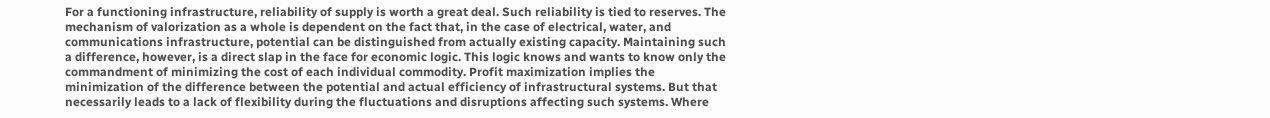For a functioning infrastructure, reliability of supply is worth a great deal. Such reliability is tied to reserves. The mechanism of valorization as a whole is dependent on the fact that, in the case of electrical, water, and communications infrastructure, potential can be distinguished from actually existing capacity. Maintaining such a difference, however, is a direct slap in the face for economic logic. This logic knows and wants to know only the commandment of minimizing the cost of each individual commodity. Profit maximization implies the minimization of the difference between the potential and actual efficiency of infrastructural systems. But that necessarily leads to a lack of flexibility during the fluctuations and disruptions affecting such systems. Where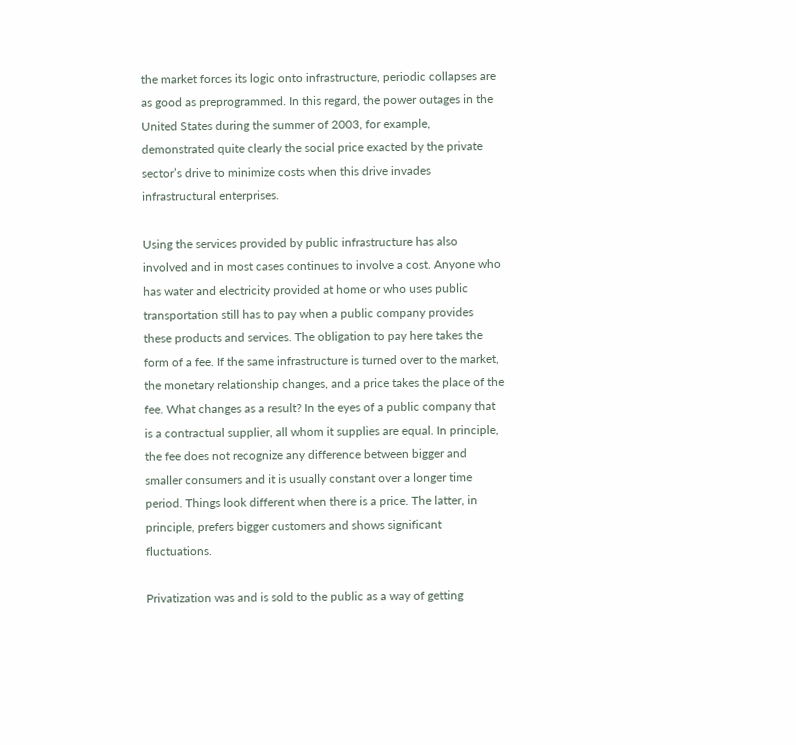the market forces its logic onto infrastructure, periodic collapses are as good as preprogrammed. In this regard, the power outages in the United States during the summer of 2003, for example, demonstrated quite clearly the social price exacted by the private sector’s drive to minimize costs when this drive invades infrastructural enterprises.

Using the services provided by public infrastructure has also involved and in most cases continues to involve a cost. Anyone who has water and electricity provided at home or who uses public transportation still has to pay when a public company provides these products and services. The obligation to pay here takes the form of a fee. If the same infrastructure is turned over to the market, the monetary relationship changes, and a price takes the place of the fee. What changes as a result? In the eyes of a public company that is a contractual supplier, all whom it supplies are equal. In principle, the fee does not recognize any difference between bigger and smaller consumers and it is usually constant over a longer time period. Things look different when there is a price. The latter, in principle, prefers bigger customers and shows significant fluctuations.

Privatization was and is sold to the public as a way of getting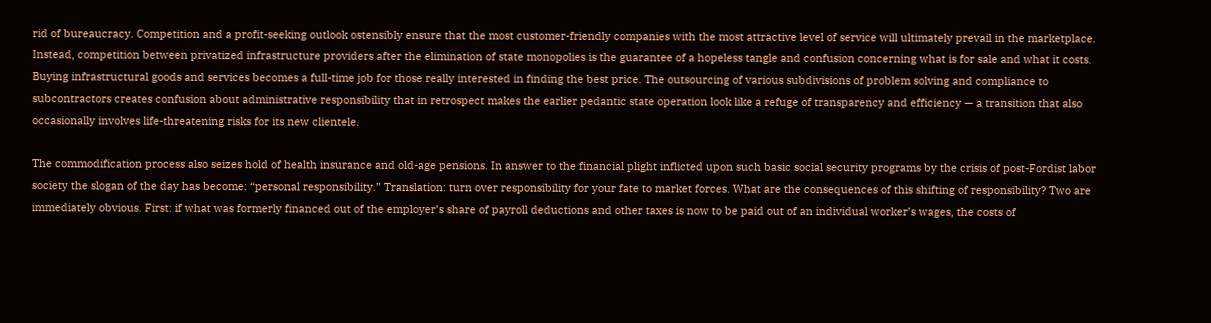rid of bureaucracy. Competition and a profit-seeking outlook ostensibly ensure that the most customer-friendly companies with the most attractive level of service will ultimately prevail in the marketplace. Instead, competition between privatized infrastructure providers after the elimination of state monopolies is the guarantee of a hopeless tangle and confusion concerning what is for sale and what it costs. Buying infrastructural goods and services becomes a full-time job for those really interested in finding the best price. The outsourcing of various subdivisions of problem solving and compliance to subcontractors creates confusion about administrative responsibility that in retrospect makes the earlier pedantic state operation look like a refuge of transparency and efficiency — a transition that also occasionally involves life-threatening risks for its new clientele.

The commodification process also seizes hold of health insurance and old-age pensions. In answer to the financial plight inflicted upon such basic social security programs by the crisis of post-Fordist labor society the slogan of the day has become: “personal responsibility.” Translation: turn over responsibility for your fate to market forces. What are the consequences of this shifting of responsibility? Two are immediately obvious. First: if what was formerly financed out of the employer’s share of payroll deductions and other taxes is now to be paid out of an individual worker’s wages, the costs of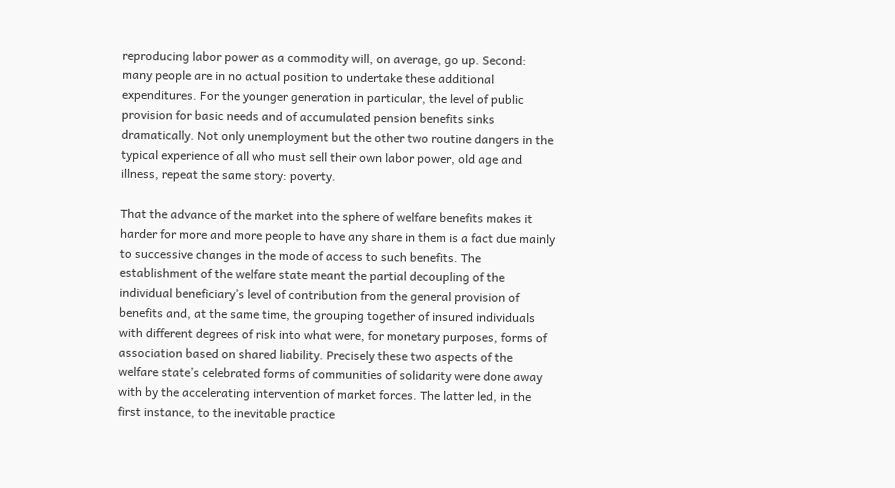reproducing labor power as a commodity will, on average, go up. Second: many people are in no actual position to undertake these additional expenditures. For the younger generation in particular, the level of public provision for basic needs and of accumulated pension benefits sinks dramatically. Not only unemployment but the other two routine dangers in the typical experience of all who must sell their own labor power, old age and illness, repeat the same story: poverty.

That the advance of the market into the sphere of welfare benefits makes it harder for more and more people to have any share in them is a fact due mainly to successive changes in the mode of access to such benefits. The establishment of the welfare state meant the partial decoupling of the individual beneficiary’s level of contribution from the general provision of benefits and, at the same time, the grouping together of insured individuals with different degrees of risk into what were, for monetary purposes, forms of association based on shared liability. Precisely these two aspects of the welfare state’s celebrated forms of communities of solidarity were done away with by the accelerating intervention of market forces. The latter led, in the first instance, to the inevitable practice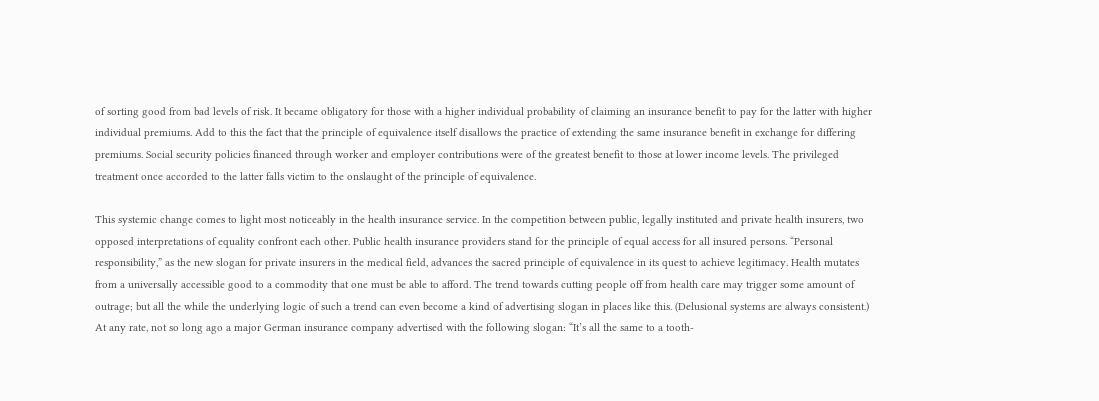of sorting good from bad levels of risk. It became obligatory for those with a higher individual probability of claiming an insurance benefit to pay for the latter with higher individual premiums. Add to this the fact that the principle of equivalence itself disallows the practice of extending the same insurance benefit in exchange for differing premiums. Social security policies financed through worker and employer contributions were of the greatest benefit to those at lower income levels. The privileged treatment once accorded to the latter falls victim to the onslaught of the principle of equivalence.

This systemic change comes to light most noticeably in the health insurance service. In the competition between public, legally instituted and private health insurers, two opposed interpretations of equality confront each other. Public health insurance providers stand for the principle of equal access for all insured persons. “Personal responsibility,” as the new slogan for private insurers in the medical field, advances the sacred principle of equivalence in its quest to achieve legitimacy. Health mutates from a universally accessible good to a commodity that one must be able to afford. The trend towards cutting people off from health care may trigger some amount of outrage; but all the while the underlying logic of such a trend can even become a kind of advertising slogan in places like this. (Delusional systems are always consistent.) At any rate, not so long ago a major German insurance company advertised with the following slogan: “It’s all the same to a tooth-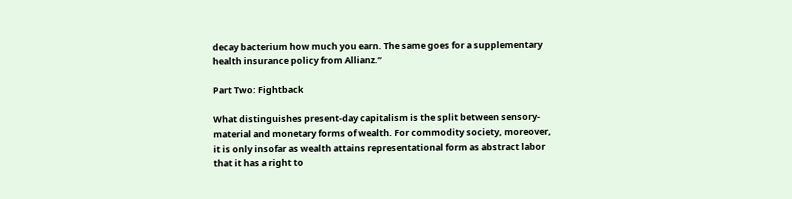decay bacterium how much you earn. The same goes for a supplementary health insurance policy from Allianz.”

Part Two: Fightback

What distinguishes present-day capitalism is the split between sensory-material and monetary forms of wealth. For commodity society, moreover, it is only insofar as wealth attains representational form as abstract labor that it has a right to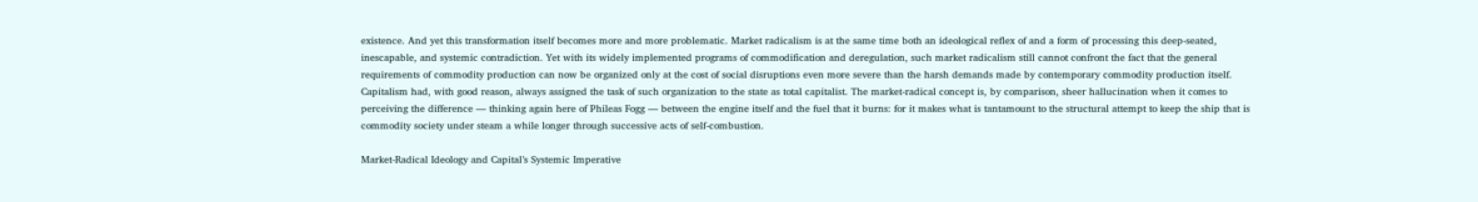existence. And yet this transformation itself becomes more and more problematic. Market radicalism is at the same time both an ideological reflex of and a form of processing this deep-seated, inescapable, and systemic contradiction. Yet with its widely implemented programs of commodification and deregulation, such market radicalism still cannot confront the fact that the general requirements of commodity production can now be organized only at the cost of social disruptions even more severe than the harsh demands made by contemporary commodity production itself. Capitalism had, with good reason, always assigned the task of such organization to the state as total capitalist. The market-radical concept is, by comparison, sheer hallucination when it comes to perceiving the difference — thinking again here of Phileas Fogg — between the engine itself and the fuel that it burns: for it makes what is tantamount to the structural attempt to keep the ship that is commodity society under steam a while longer through successive acts of self-combustion.

Market-Radical Ideology and Capital’s Systemic Imperative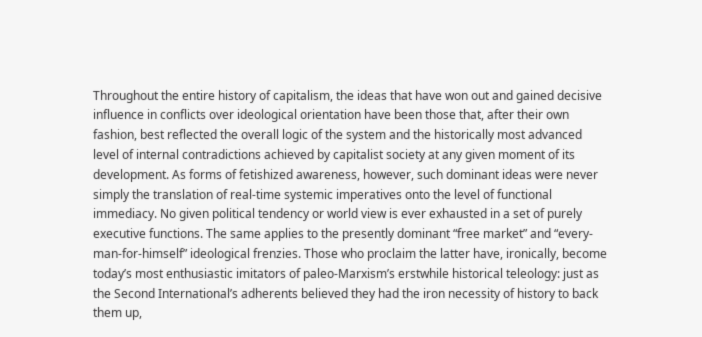Throughout the entire history of capitalism, the ideas that have won out and gained decisive influence in conflicts over ideological orientation have been those that, after their own fashion, best reflected the overall logic of the system and the historically most advanced level of internal contradictions achieved by capitalist society at any given moment of its development. As forms of fetishized awareness, however, such dominant ideas were never simply the translation of real-time systemic imperatives onto the level of functional immediacy. No given political tendency or world view is ever exhausted in a set of purely executive functions. The same applies to the presently dominant “free market” and “every-man-for-himself” ideological frenzies. Those who proclaim the latter have, ironically, become today’s most enthusiastic imitators of paleo-Marxism’s erstwhile historical teleology: just as the Second International’s adherents believed they had the iron necessity of history to back them up,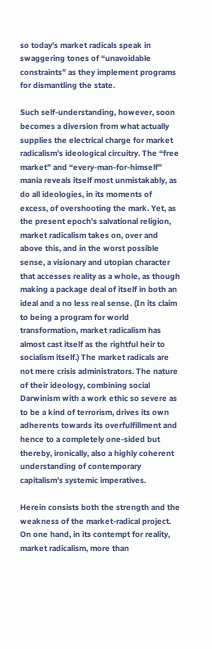so today’s market radicals speak in swaggering tones of “unavoidable constraints” as they implement programs for dismantling the state.

Such self-understanding, however, soon becomes a diversion from what actually supplies the electrical charge for market radicalism’s ideological circuitry. The “free market” and “every-man-for-himself” mania reveals itself most unmistakably, as do all ideologies, in its moments of excess, of overshooting the mark. Yet, as the present epoch’s salvational religion, market radicalism takes on, over and above this, and in the worst possible sense, a visionary and utopian character that accesses reality as a whole, as though making a package deal of itself in both an ideal and a no less real sense. (In its claim to being a program for world transformation, market radicalism has almost cast itself as the rightful heir to socialism itself.) The market radicals are not mere crisis administrators. The nature of their ideology, combining social Darwinism with a work ethic so severe as to be a kind of terrorism, drives its own adherents towards its overfulfillment and hence to a completely one-sided but thereby, ironically, also a highly coherent understanding of contemporary capitalism’s systemic imperatives.

Herein consists both the strength and the weakness of the market-radical project. On one hand, in its contempt for reality, market radicalism, more than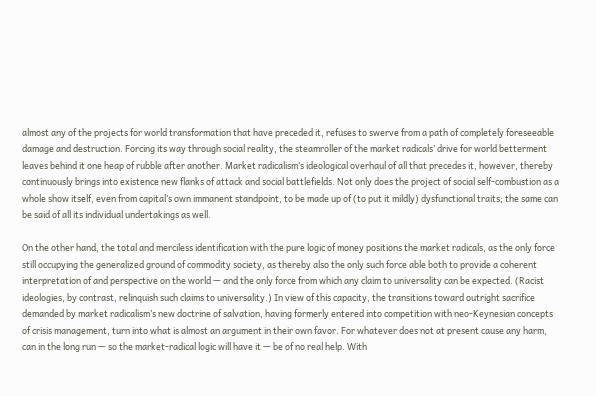almost any of the projects for world transformation that have preceded it, refuses to swerve from a path of completely foreseeable damage and destruction. Forcing its way through social reality, the steamroller of the market radicals’ drive for world betterment leaves behind it one heap of rubble after another. Market radicalism’s ideological overhaul of all that precedes it, however, thereby continuously brings into existence new flanks of attack and social battlefields. Not only does the project of social self-combustion as a whole show itself, even from capital’s own immanent standpoint, to be made up of (to put it mildly) dysfunctional traits; the same can be said of all its individual undertakings as well.

On the other hand, the total and merciless identification with the pure logic of money positions the market radicals, as the only force still occupying the generalized ground of commodity society, as thereby also the only such force able both to provide a coherent interpretation of and perspective on the world — and the only force from which any claim to universality can be expected. (Racist ideologies, by contrast, relinquish such claims to universality.) In view of this capacity, the transitions toward outright sacrifice demanded by market radicalism’s new doctrine of salvation, having formerly entered into competition with neo-Keynesian concepts of crisis management, turn into what is almost an argument in their own favor. For whatever does not at present cause any harm, can in the long run — so the market-radical logic will have it — be of no real help. With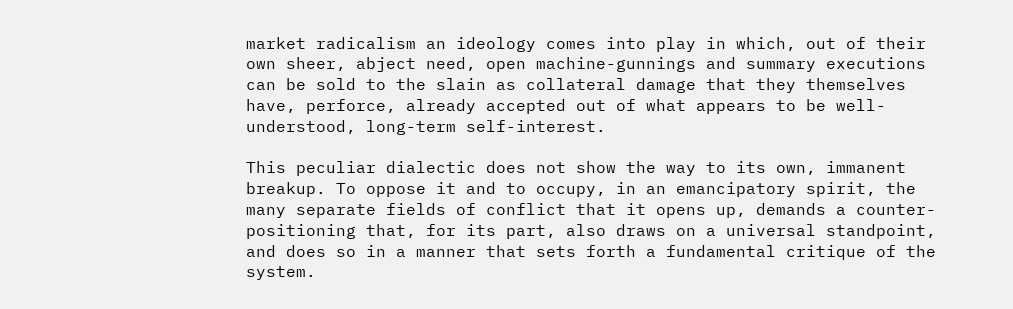market radicalism an ideology comes into play in which, out of their own sheer, abject need, open machine-gunnings and summary executions can be sold to the slain as collateral damage that they themselves have, perforce, already accepted out of what appears to be well-understood, long-term self-interest.

This peculiar dialectic does not show the way to its own, immanent breakup. To oppose it and to occupy, in an emancipatory spirit, the many separate fields of conflict that it opens up, demands a counter-positioning that, for its part, also draws on a universal standpoint, and does so in a manner that sets forth a fundamental critique of the system.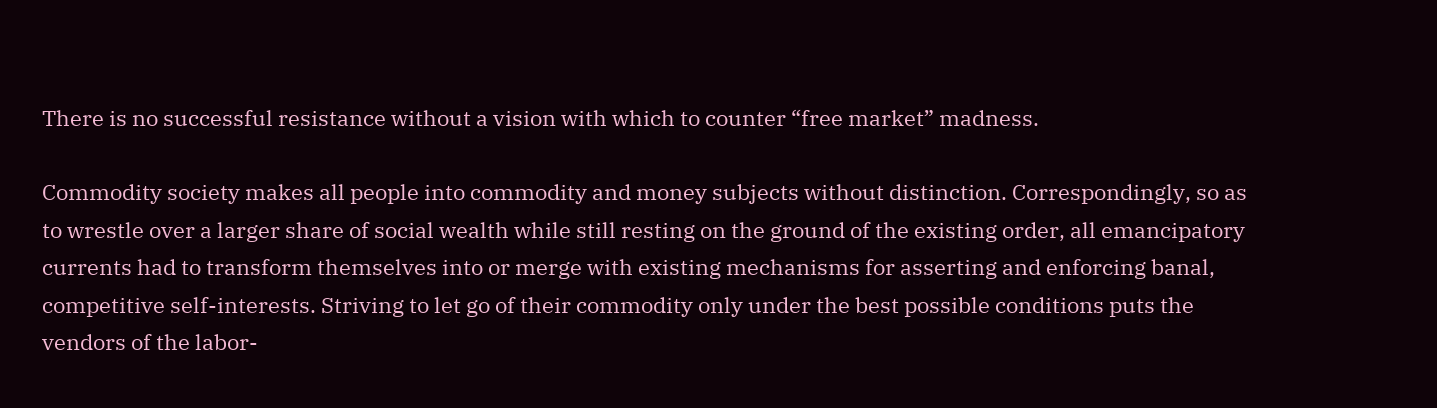There is no successful resistance without a vision with which to counter “free market” madness.

Commodity society makes all people into commodity and money subjects without distinction. Correspondingly, so as to wrestle over a larger share of social wealth while still resting on the ground of the existing order, all emancipatory currents had to transform themselves into or merge with existing mechanisms for asserting and enforcing banal, competitive self-interests. Striving to let go of their commodity only under the best possible conditions puts the vendors of the labor-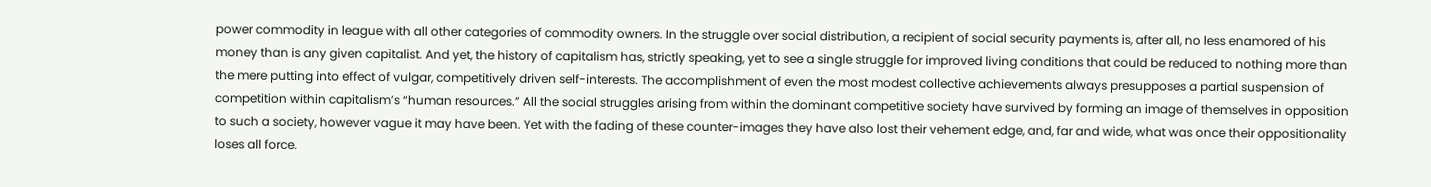power commodity in league with all other categories of commodity owners. In the struggle over social distribution, a recipient of social security payments is, after all, no less enamored of his money than is any given capitalist. And yet, the history of capitalism has, strictly speaking, yet to see a single struggle for improved living conditions that could be reduced to nothing more than the mere putting into effect of vulgar, competitively driven self-interests. The accomplishment of even the most modest collective achievements always presupposes a partial suspension of competition within capitalism’s “human resources.” All the social struggles arising from within the dominant competitive society have survived by forming an image of themselves in opposition to such a society, however vague it may have been. Yet with the fading of these counter-images they have also lost their vehement edge, and, far and wide, what was once their oppositionality loses all force.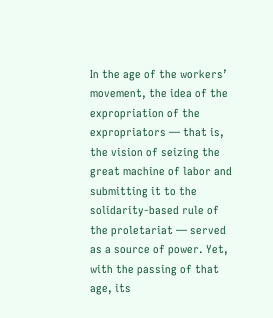In the age of the workers’ movement, the idea of the expropriation of the expropriators — that is, the vision of seizing the great machine of labor and submitting it to the solidarity-based rule of the proletariat — served as a source of power. Yet, with the passing of that age, its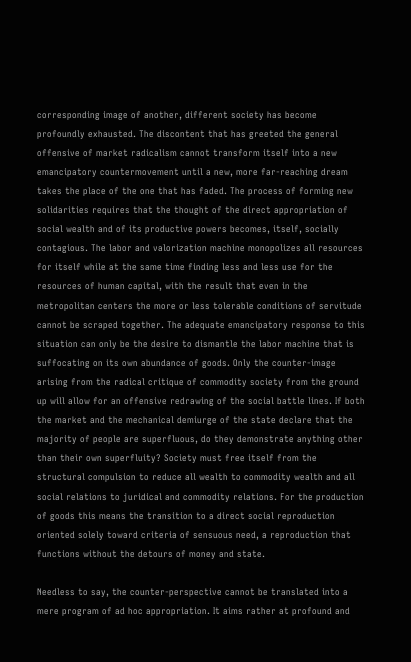corresponding image of another, different society has become profoundly exhausted. The discontent that has greeted the general offensive of market radicalism cannot transform itself into a new emancipatory countermovement until a new, more far-reaching dream takes the place of the one that has faded. The process of forming new solidarities requires that the thought of the direct appropriation of social wealth and of its productive powers becomes, itself, socially contagious. The labor and valorization machine monopolizes all resources for itself while at the same time finding less and less use for the resources of human capital, with the result that even in the metropolitan centers the more or less tolerable conditions of servitude cannot be scraped together. The adequate emancipatory response to this situation can only be the desire to dismantle the labor machine that is suffocating on its own abundance of goods. Only the counter-image arising from the radical critique of commodity society from the ground up will allow for an offensive redrawing of the social battle lines. If both the market and the mechanical demiurge of the state declare that the majority of people are superfluous, do they demonstrate anything other than their own superfluity? Society must free itself from the structural compulsion to reduce all wealth to commodity wealth and all social relations to juridical and commodity relations. For the production of goods this means the transition to a direct social reproduction oriented solely toward criteria of sensuous need, a reproduction that functions without the detours of money and state.

Needless to say, the counter-perspective cannot be translated into a mere program of ad hoc appropriation. It aims rather at profound and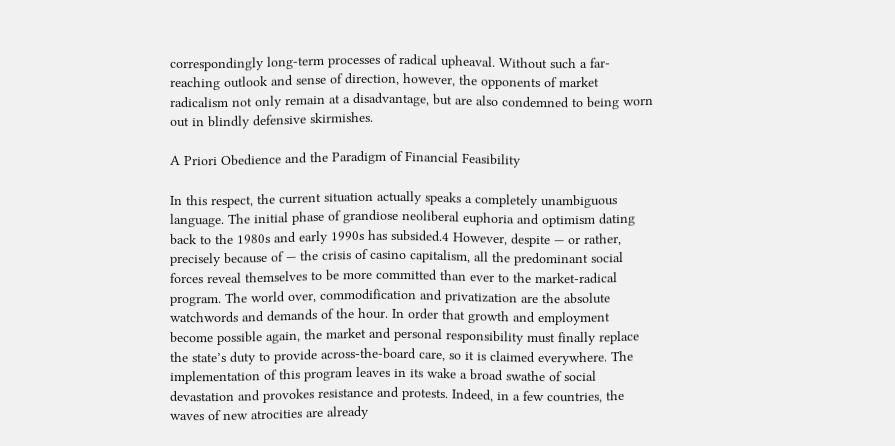correspondingly long-term processes of radical upheaval. Without such a far-reaching outlook and sense of direction, however, the opponents of market radicalism not only remain at a disadvantage, but are also condemned to being worn out in blindly defensive skirmishes.

A Priori Obedience and the Paradigm of Financial Feasibility

In this respect, the current situation actually speaks a completely unambiguous language. The initial phase of grandiose neoliberal euphoria and optimism dating back to the 1980s and early 1990s has subsided.4 However, despite — or rather, precisely because of — the crisis of casino capitalism, all the predominant social forces reveal themselves to be more committed than ever to the market-radical program. The world over, commodification and privatization are the absolute watchwords and demands of the hour. In order that growth and employment become possible again, the market and personal responsibility must finally replace the state’s duty to provide across-the-board care, so it is claimed everywhere. The implementation of this program leaves in its wake a broad swathe of social devastation and provokes resistance and protests. Indeed, in a few countries, the waves of new atrocities are already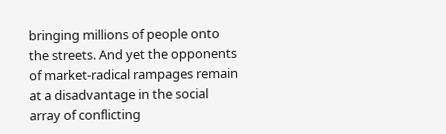bringing millions of people onto the streets. And yet the opponents of market-radical rampages remain at a disadvantage in the social array of conflicting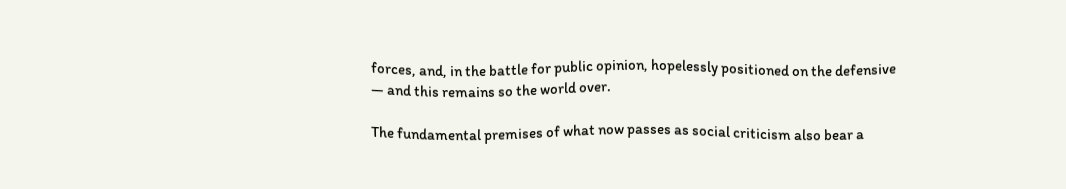forces, and, in the battle for public opinion, hopelessly positioned on the defensive — and this remains so the world over.

The fundamental premises of what now passes as social criticism also bear a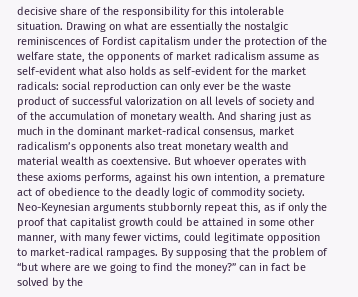decisive share of the responsibility for this intolerable situation. Drawing on what are essentially the nostalgic reminiscences of Fordist capitalism under the protection of the welfare state, the opponents of market radicalism assume as self-evident what also holds as self-evident for the market radicals: social reproduction can only ever be the waste product of successful valorization on all levels of society and of the accumulation of monetary wealth. And sharing just as much in the dominant market-radical consensus, market radicalism’s opponents also treat monetary wealth and material wealth as coextensive. But whoever operates with these axioms performs, against his own intention, a premature act of obedience to the deadly logic of commodity society. Neo-Keynesian arguments stubbornly repeat this, as if only the proof that capitalist growth could be attained in some other manner, with many fewer victims, could legitimate opposition to market-radical rampages. By supposing that the problem of “but where are we going to find the money?” can in fact be solved by the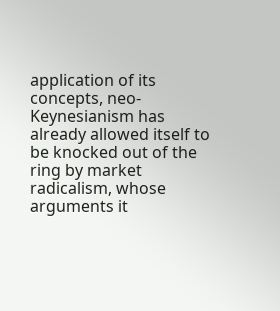application of its concepts, neo-Keynesianism has already allowed itself to be knocked out of the ring by market radicalism, whose arguments it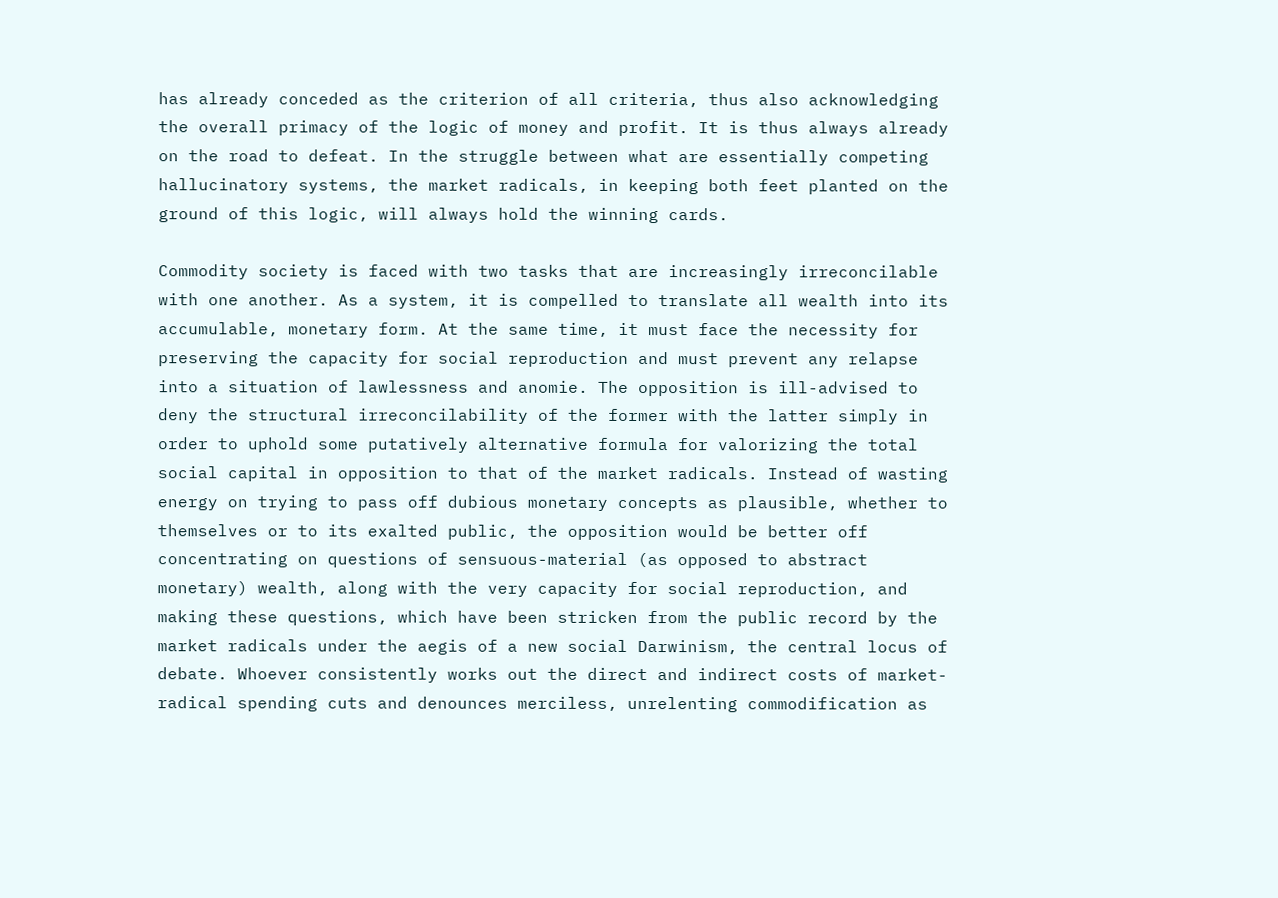has already conceded as the criterion of all criteria, thus also acknowledging the overall primacy of the logic of money and profit. It is thus always already on the road to defeat. In the struggle between what are essentially competing hallucinatory systems, the market radicals, in keeping both feet planted on the ground of this logic, will always hold the winning cards.

Commodity society is faced with two tasks that are increasingly irreconcilable with one another. As a system, it is compelled to translate all wealth into its accumulable, monetary form. At the same time, it must face the necessity for preserving the capacity for social reproduction and must prevent any relapse into a situation of lawlessness and anomie. The opposition is ill-advised to deny the structural irreconcilability of the former with the latter simply in order to uphold some putatively alternative formula for valorizing the total social capital in opposition to that of the market radicals. Instead of wasting energy on trying to pass off dubious monetary concepts as plausible, whether to themselves or to its exalted public, the opposition would be better off concentrating on questions of sensuous-material (as opposed to abstract monetary) wealth, along with the very capacity for social reproduction, and making these questions, which have been stricken from the public record by the market radicals under the aegis of a new social Darwinism, the central locus of debate. Whoever consistently works out the direct and indirect costs of market-radical spending cuts and denounces merciless, unrelenting commodification as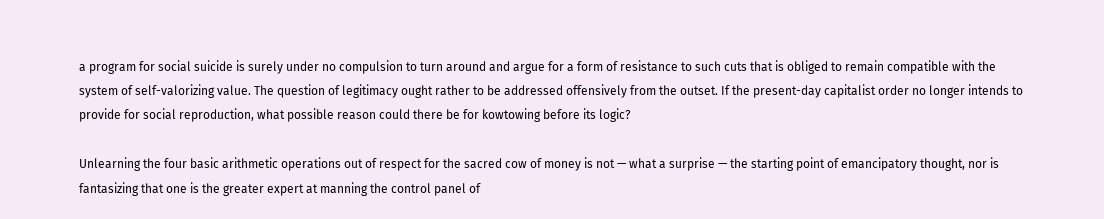a program for social suicide is surely under no compulsion to turn around and argue for a form of resistance to such cuts that is obliged to remain compatible with the system of self-valorizing value. The question of legitimacy ought rather to be addressed offensively from the outset. If the present-day capitalist order no longer intends to provide for social reproduction, what possible reason could there be for kowtowing before its logic?

Unlearning the four basic arithmetic operations out of respect for the sacred cow of money is not — what a surprise — the starting point of emancipatory thought, nor is fantasizing that one is the greater expert at manning the control panel of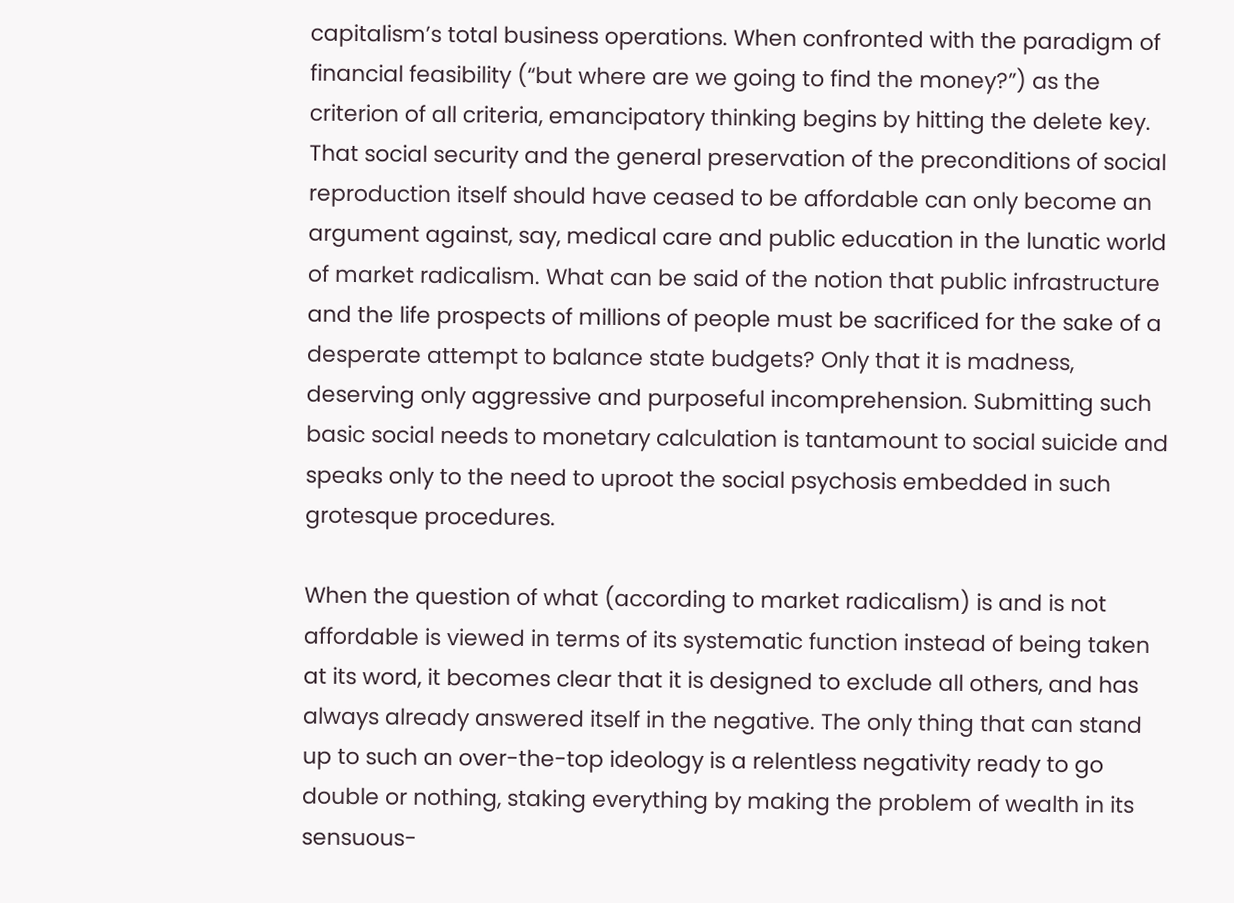capitalism’s total business operations. When confronted with the paradigm of financial feasibility (“but where are we going to find the money?”) as the criterion of all criteria, emancipatory thinking begins by hitting the delete key. That social security and the general preservation of the preconditions of social reproduction itself should have ceased to be affordable can only become an argument against, say, medical care and public education in the lunatic world of market radicalism. What can be said of the notion that public infrastructure and the life prospects of millions of people must be sacrificed for the sake of a desperate attempt to balance state budgets? Only that it is madness, deserving only aggressive and purposeful incomprehension. Submitting such basic social needs to monetary calculation is tantamount to social suicide and speaks only to the need to uproot the social psychosis embedded in such grotesque procedures.

When the question of what (according to market radicalism) is and is not affordable is viewed in terms of its systematic function instead of being taken at its word, it becomes clear that it is designed to exclude all others, and has always already answered itself in the negative. The only thing that can stand up to such an over-the-top ideology is a relentless negativity ready to go double or nothing, staking everything by making the problem of wealth in its sensuous-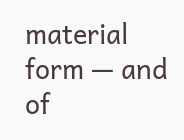material form — and of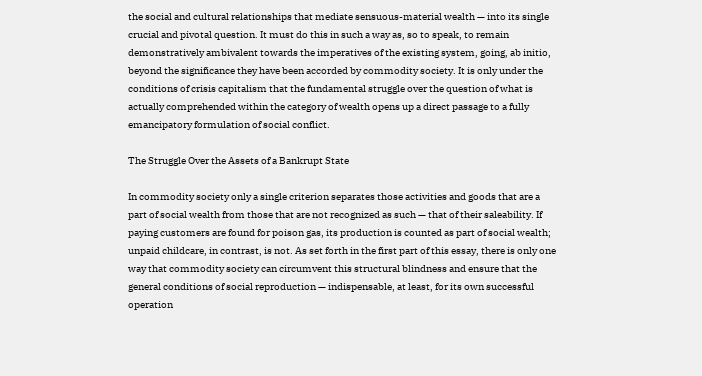the social and cultural relationships that mediate sensuous-material wealth — into its single crucial and pivotal question. It must do this in such a way as, so to speak, to remain demonstratively ambivalent towards the imperatives of the existing system, going, ab initio, beyond the significance they have been accorded by commodity society. It is only under the conditions of crisis capitalism that the fundamental struggle over the question of what is actually comprehended within the category of wealth opens up a direct passage to a fully emancipatory formulation of social conflict.

The Struggle Over the Assets of a Bankrupt State

In commodity society only a single criterion separates those activities and goods that are a part of social wealth from those that are not recognized as such — that of their saleability. If paying customers are found for poison gas, its production is counted as part of social wealth; unpaid childcare, in contrast, is not. As set forth in the first part of this essay, there is only one way that commodity society can circumvent this structural blindness and ensure that the general conditions of social reproduction — indispensable, at least, for its own successful operation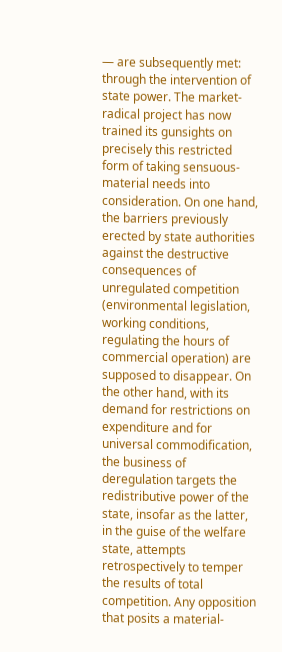— are subsequently met: through the intervention of state power. The market-radical project has now trained its gunsights on precisely this restricted form of taking sensuous-material needs into consideration. On one hand, the barriers previously erected by state authorities against the destructive consequences of unregulated competition (environmental legislation, working conditions, regulating the hours of commercial operation) are supposed to disappear. On the other hand, with its demand for restrictions on expenditure and for universal commodification, the business of deregulation targets the redistributive power of the state, insofar as the latter, in the guise of the welfare state, attempts retrospectively to temper the results of total competition. Any opposition that posits a material-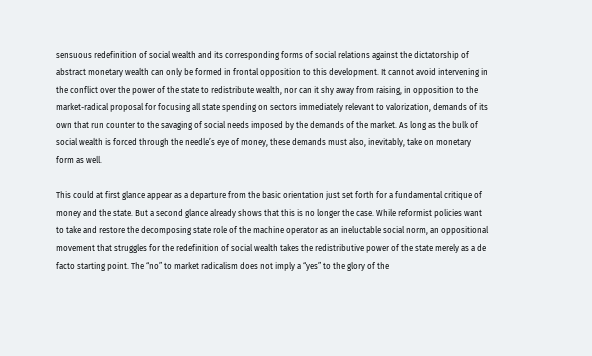sensuous redefinition of social wealth and its corresponding forms of social relations against the dictatorship of abstract monetary wealth can only be formed in frontal opposition to this development. It cannot avoid intervening in the conflict over the power of the state to redistribute wealth, nor can it shy away from raising, in opposition to the market-radical proposal for focusing all state spending on sectors immediately relevant to valorization, demands of its own that run counter to the savaging of social needs imposed by the demands of the market. As long as the bulk of social wealth is forced through the needle’s eye of money, these demands must also, inevitably, take on monetary form as well.

This could at first glance appear as a departure from the basic orientation just set forth for a fundamental critique of money and the state. But a second glance already shows that this is no longer the case. While reformist policies want to take and restore the decomposing state role of the machine operator as an ineluctable social norm, an oppositional movement that struggles for the redefinition of social wealth takes the redistributive power of the state merely as a de facto starting point. The “no” to market radicalism does not imply a “yes” to the glory of the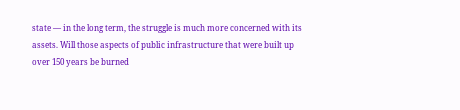state — in the long term, the struggle is much more concerned with its assets. Will those aspects of public infrastructure that were built up over 150 years be burned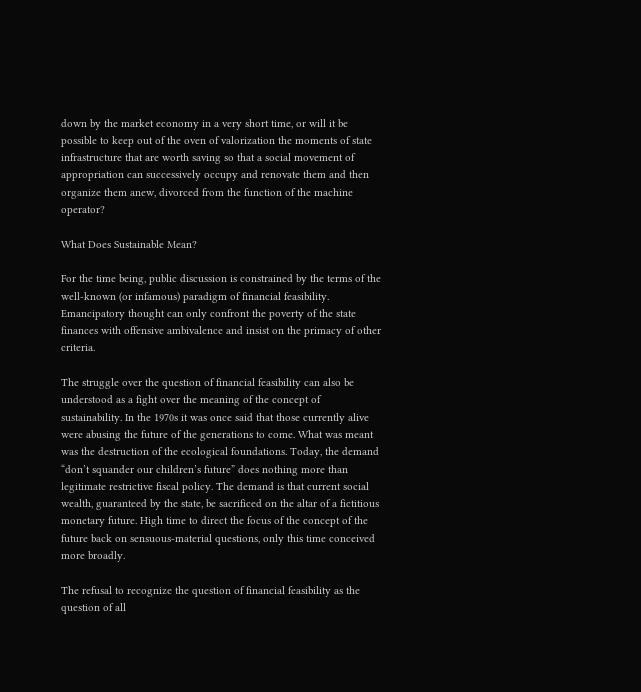down by the market economy in a very short time, or will it be possible to keep out of the oven of valorization the moments of state infrastructure that are worth saving so that a social movement of appropriation can successively occupy and renovate them and then organize them anew, divorced from the function of the machine operator?

What Does Sustainable Mean?

For the time being, public discussion is constrained by the terms of the well-known (or infamous) paradigm of financial feasibility. Emancipatory thought can only confront the poverty of the state finances with offensive ambivalence and insist on the primacy of other criteria.

The struggle over the question of financial feasibility can also be understood as a fight over the meaning of the concept of sustainability. In the 1970s it was once said that those currently alive were abusing the future of the generations to come. What was meant was the destruction of the ecological foundations. Today, the demand “don’t squander our children’s future” does nothing more than legitimate restrictive fiscal policy. The demand is that current social wealth, guaranteed by the state, be sacrificed on the altar of a fictitious monetary future. High time to direct the focus of the concept of the future back on sensuous-material questions, only this time conceived more broadly.

The refusal to recognize the question of financial feasibility as the question of all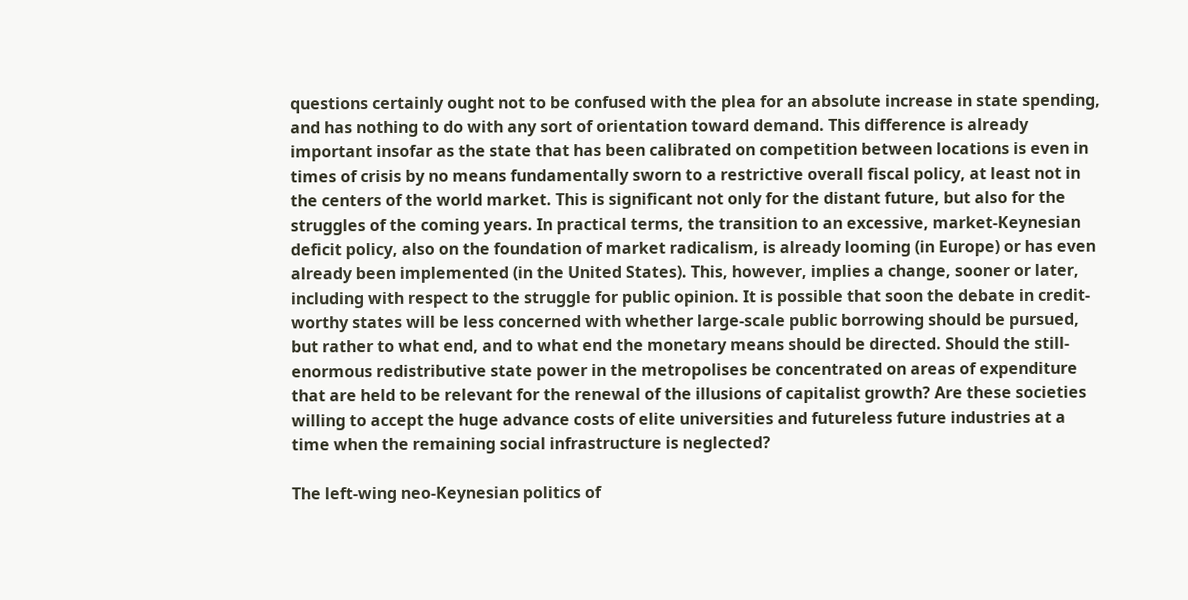questions certainly ought not to be confused with the plea for an absolute increase in state spending, and has nothing to do with any sort of orientation toward demand. This difference is already important insofar as the state that has been calibrated on competition between locations is even in times of crisis by no means fundamentally sworn to a restrictive overall fiscal policy, at least not in the centers of the world market. This is significant not only for the distant future, but also for the struggles of the coming years. In practical terms, the transition to an excessive, market-Keynesian deficit policy, also on the foundation of market radicalism, is already looming (in Europe) or has even already been implemented (in the United States). This, however, implies a change, sooner or later, including with respect to the struggle for public opinion. It is possible that soon the debate in credit-worthy states will be less concerned with whether large-scale public borrowing should be pursued, but rather to what end, and to what end the monetary means should be directed. Should the still-enormous redistributive state power in the metropolises be concentrated on areas of expenditure that are held to be relevant for the renewal of the illusions of capitalist growth? Are these societies willing to accept the huge advance costs of elite universities and futureless future industries at a time when the remaining social infrastructure is neglected?

The left-wing neo-Keynesian politics of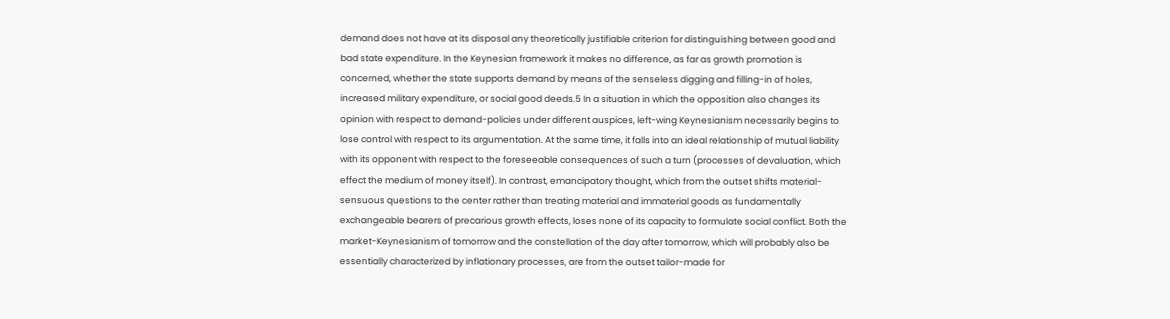demand does not have at its disposal any theoretically justifiable criterion for distinguishing between good and bad state expenditure. In the Keynesian framework it makes no difference, as far as growth promotion is concerned, whether the state supports demand by means of the senseless digging and filling-in of holes, increased military expenditure, or social good deeds.5 In a situation in which the opposition also changes its opinion with respect to demand-policies under different auspices, left-wing Keynesianism necessarily begins to lose control with respect to its argumentation. At the same time, it falls into an ideal relationship of mutual liability with its opponent with respect to the foreseeable consequences of such a turn (processes of devaluation, which effect the medium of money itself). In contrast, emancipatory thought, which from the outset shifts material-sensuous questions to the center rather than treating material and immaterial goods as fundamentally exchangeable bearers of precarious growth effects, loses none of its capacity to formulate social conflict. Both the market-Keynesianism of tomorrow and the constellation of the day after tomorrow, which will probably also be essentially characterized by inflationary processes, are from the outset tailor-made for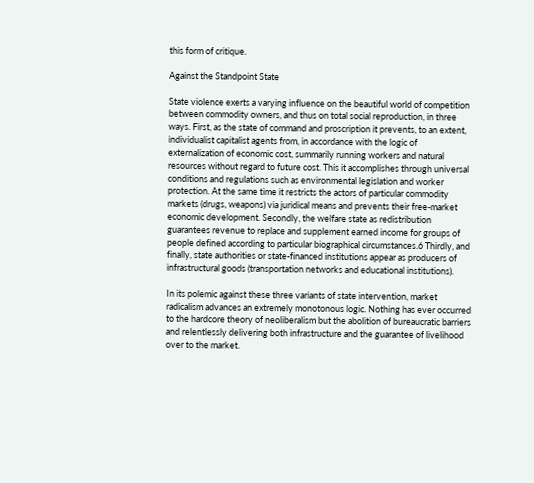this form of critique.

Against the Standpoint State

State violence exerts a varying influence on the beautiful world of competition between commodity owners, and thus on total social reproduction, in three ways. First, as the state of command and proscription it prevents, to an extent, individualist capitalist agents from, in accordance with the logic of externalization of economic cost, summarily running workers and natural resources without regard to future cost. This it accomplishes through universal conditions and regulations such as environmental legislation and worker protection. At the same time it restricts the actors of particular commodity markets (drugs, weapons) via juridical means and prevents their free-market economic development. Secondly, the welfare state as redistribution guarantees revenue to replace and supplement earned income for groups of people defined according to particular biographical circumstances.6 Thirdly, and finally, state authorities or state-financed institutions appear as producers of infrastructural goods (transportation networks and educational institutions).

In its polemic against these three variants of state intervention, market radicalism advances an extremely monotonous logic. Nothing has ever occurred to the hardcore theory of neoliberalism but the abolition of bureaucratic barriers and relentlessly delivering both infrastructure and the guarantee of livelihood over to the market.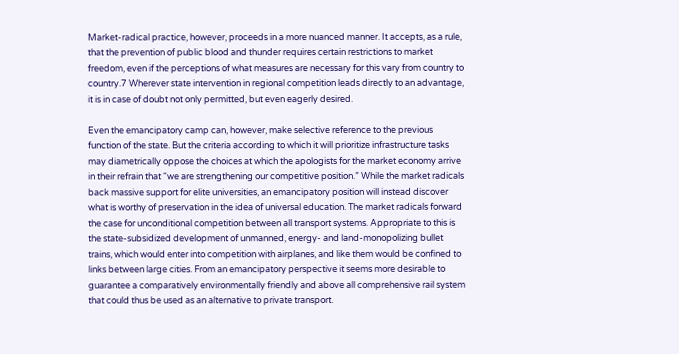Market-radical practice, however, proceeds in a more nuanced manner. It accepts, as a rule, that the prevention of public blood and thunder requires certain restrictions to market freedom, even if the perceptions of what measures are necessary for this vary from country to country.7 Wherever state intervention in regional competition leads directly to an advantage, it is in case of doubt not only permitted, but even eagerly desired.

Even the emancipatory camp can, however, make selective reference to the previous function of the state. But the criteria according to which it will prioritize infrastructure tasks may diametrically oppose the choices at which the apologists for the market economy arrive in their refrain that “we are strengthening our competitive position.” While the market radicals back massive support for elite universities, an emancipatory position will instead discover what is worthy of preservation in the idea of universal education. The market radicals forward the case for unconditional competition between all transport systems. Appropriate to this is the state-subsidized development of unmanned, energy- and land-monopolizing bullet trains, which would enter into competition with airplanes, and like them would be confined to links between large cities. From an emancipatory perspective it seems more desirable to guarantee a comparatively environmentally friendly and above all comprehensive rail system that could thus be used as an alternative to private transport.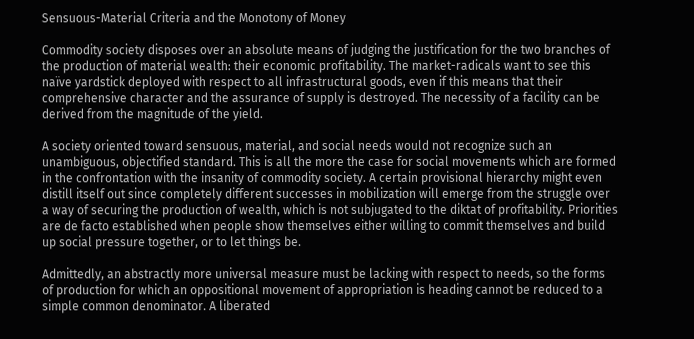Sensuous-Material Criteria and the Monotony of Money

Commodity society disposes over an absolute means of judging the justification for the two branches of the production of material wealth: their economic profitability. The market-radicals want to see this naïve yardstick deployed with respect to all infrastructural goods, even if this means that their comprehensive character and the assurance of supply is destroyed. The necessity of a facility can be derived from the magnitude of the yield.

A society oriented toward sensuous, material, and social needs would not recognize such an unambiguous, objectified standard. This is all the more the case for social movements which are formed in the confrontation with the insanity of commodity society. A certain provisional hierarchy might even distill itself out since completely different successes in mobilization will emerge from the struggle over a way of securing the production of wealth, which is not subjugated to the diktat of profitability. Priorities are de facto established when people show themselves either willing to commit themselves and build up social pressure together, or to let things be.

Admittedly, an abstractly more universal measure must be lacking with respect to needs, so the forms of production for which an oppositional movement of appropriation is heading cannot be reduced to a simple common denominator. A liberated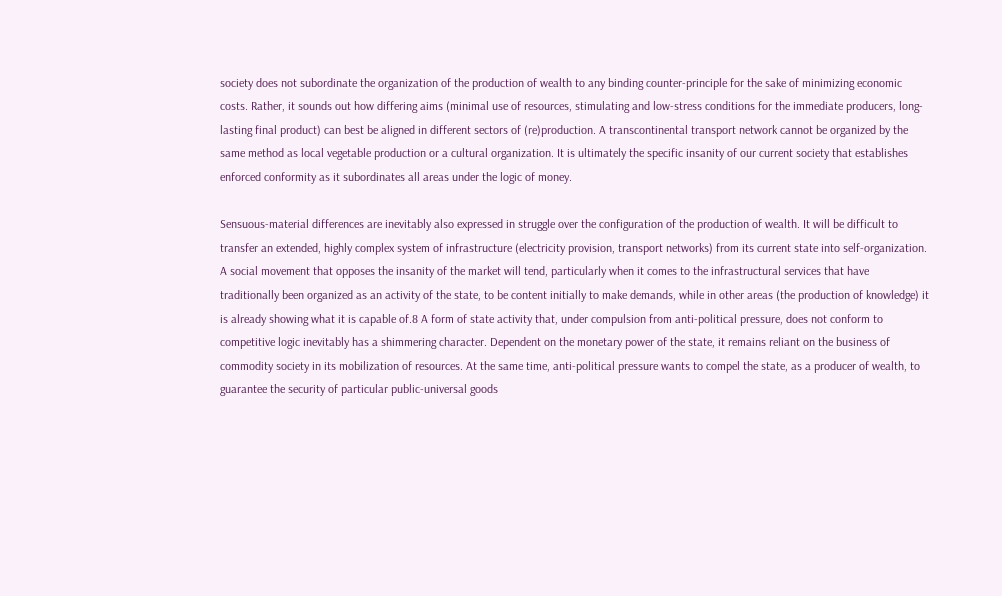society does not subordinate the organization of the production of wealth to any binding counter-principle for the sake of minimizing economic costs. Rather, it sounds out how differing aims (minimal use of resources, stimulating and low-stress conditions for the immediate producers, long-lasting final product) can best be aligned in different sectors of (re)production. A transcontinental transport network cannot be organized by the same method as local vegetable production or a cultural organization. It is ultimately the specific insanity of our current society that establishes enforced conformity as it subordinates all areas under the logic of money.

Sensuous-material differences are inevitably also expressed in struggle over the configuration of the production of wealth. It will be difficult to transfer an extended, highly complex system of infrastructure (electricity provision, transport networks) from its current state into self-organization. A social movement that opposes the insanity of the market will tend, particularly when it comes to the infrastructural services that have traditionally been organized as an activity of the state, to be content initially to make demands, while in other areas (the production of knowledge) it is already showing what it is capable of.8 A form of state activity that, under compulsion from anti-political pressure, does not conform to competitive logic inevitably has a shimmering character. Dependent on the monetary power of the state, it remains reliant on the business of commodity society in its mobilization of resources. At the same time, anti-political pressure wants to compel the state, as a producer of wealth, to guarantee the security of particular public-universal goods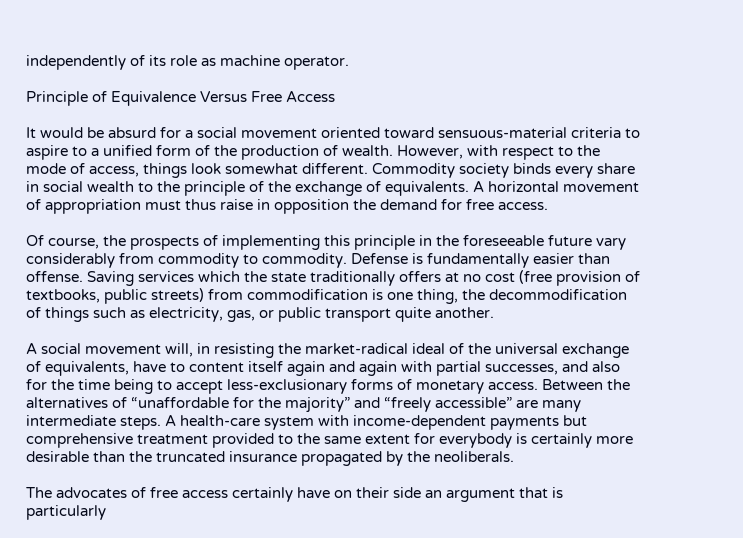independently of its role as machine operator.

Principle of Equivalence Versus Free Access

It would be absurd for a social movement oriented toward sensuous-material criteria to aspire to a unified form of the production of wealth. However, with respect to the mode of access, things look somewhat different. Commodity society binds every share in social wealth to the principle of the exchange of equivalents. A horizontal movement of appropriation must thus raise in opposition the demand for free access.

Of course, the prospects of implementing this principle in the foreseeable future vary considerably from commodity to commodity. Defense is fundamentally easier than offense. Saving services which the state traditionally offers at no cost (free provision of textbooks, public streets) from commodification is one thing, the decommodification of things such as electricity, gas, or public transport quite another.

A social movement will, in resisting the market-radical ideal of the universal exchange of equivalents, have to content itself again and again with partial successes, and also for the time being to accept less-exclusionary forms of monetary access. Between the alternatives of “unaffordable for the majority” and “freely accessible” are many intermediate steps. A health-care system with income-dependent payments but comprehensive treatment provided to the same extent for everybody is certainly more desirable than the truncated insurance propagated by the neoliberals.

The advocates of free access certainly have on their side an argument that is particularly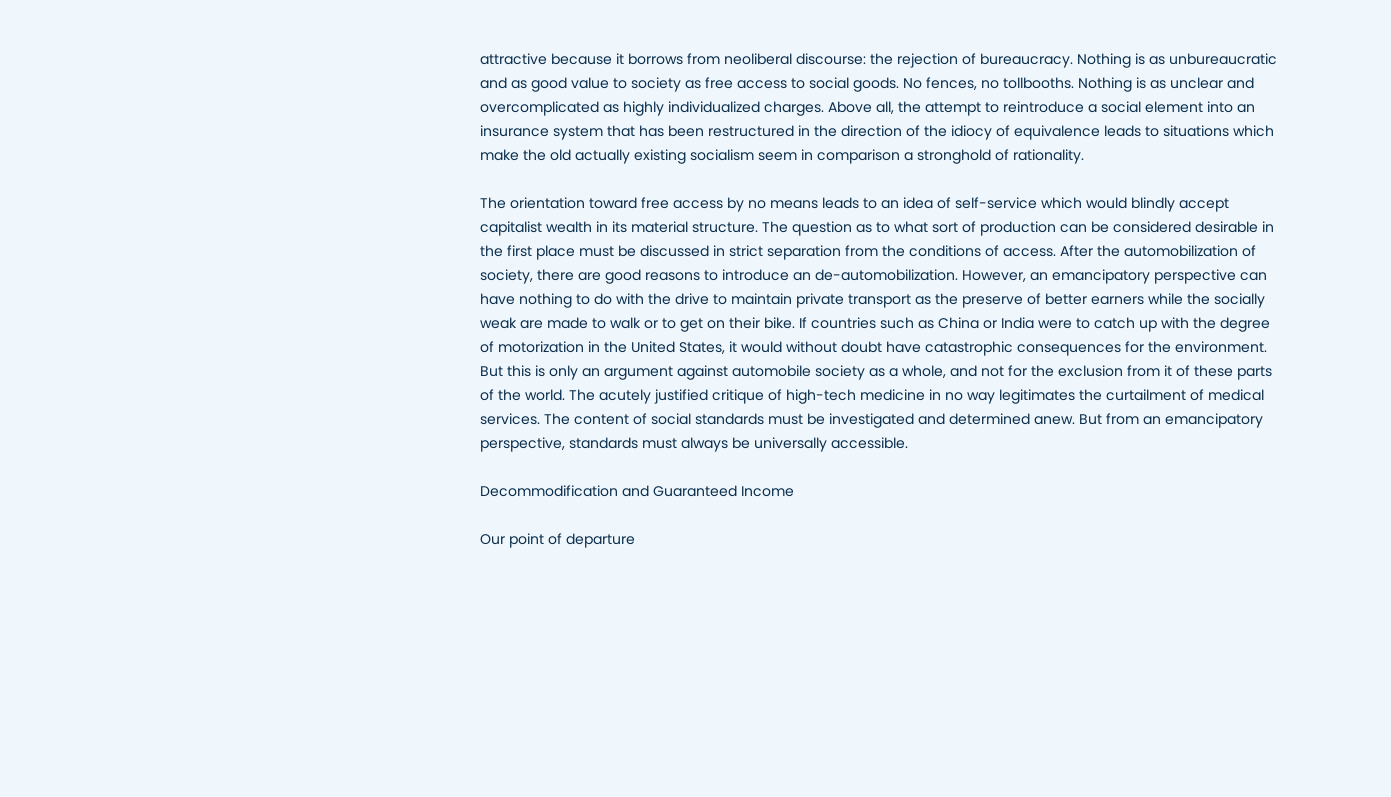attractive because it borrows from neoliberal discourse: the rejection of bureaucracy. Nothing is as unbureaucratic and as good value to society as free access to social goods. No fences, no tollbooths. Nothing is as unclear and overcomplicated as highly individualized charges. Above all, the attempt to reintroduce a social element into an insurance system that has been restructured in the direction of the idiocy of equivalence leads to situations which make the old actually existing socialism seem in comparison a stronghold of rationality.

The orientation toward free access by no means leads to an idea of self-service which would blindly accept capitalist wealth in its material structure. The question as to what sort of production can be considered desirable in the first place must be discussed in strict separation from the conditions of access. After the automobilization of society, there are good reasons to introduce an de-automobilization. However, an emancipatory perspective can have nothing to do with the drive to maintain private transport as the preserve of better earners while the socially weak are made to walk or to get on their bike. If countries such as China or India were to catch up with the degree of motorization in the United States, it would without doubt have catastrophic consequences for the environment. But this is only an argument against automobile society as a whole, and not for the exclusion from it of these parts of the world. The acutely justified critique of high-tech medicine in no way legitimates the curtailment of medical services. The content of social standards must be investigated and determined anew. But from an emancipatory perspective, standards must always be universally accessible.

Decommodification and Guaranteed Income

Our point of departure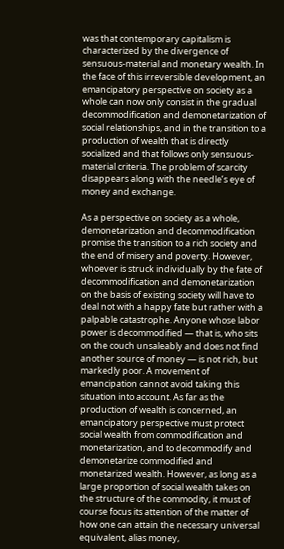was that contemporary capitalism is characterized by the divergence of sensuous-material and monetary wealth. In the face of this irreversible development, an emancipatory perspective on society as a whole can now only consist in the gradual decommodification and demonetarization of social relationships, and in the transition to a production of wealth that is directly socialized and that follows only sensuous-material criteria. The problem of scarcity disappears along with the needle’s eye of money and exchange.

As a perspective on society as a whole, demonetarization and decommodification promise the transition to a rich society and the end of misery and poverty. However, whoever is struck individually by the fate of decommodification and demonetarization on the basis of existing society will have to deal not with a happy fate but rather with a palpable catastrophe. Anyone whose labor power is decommodified — that is, who sits on the couch unsaleably and does not find another source of money — is not rich, but markedly poor. A movement of emancipation cannot avoid taking this situation into account. As far as the production of wealth is concerned, an emancipatory perspective must protect social wealth from commodification and monetarization, and to decommodify and demonetarize commodified and monetarized wealth. However, as long as a large proportion of social wealth takes on the structure of the commodity, it must of course focus its attention of the matter of how one can attain the necessary universal equivalent, alias money,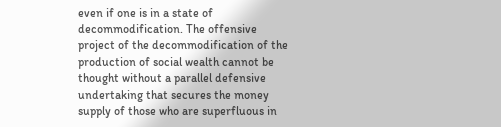even if one is in a state of decommodification. The offensive project of the decommodification of the production of social wealth cannot be thought without a parallel defensive undertaking that secures the money supply of those who are superfluous in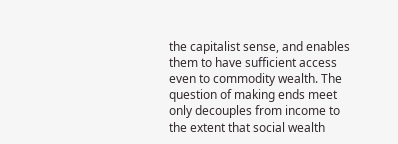the capitalist sense, and enables them to have sufficient access even to commodity wealth. The question of making ends meet only decouples from income to the extent that social wealth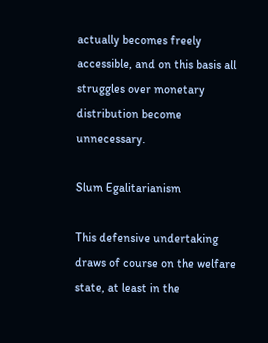actually becomes freely accessible, and on this basis all struggles over monetary distribution become unnecessary.

Slum Egalitarianism

This defensive undertaking draws of course on the welfare state, at least in the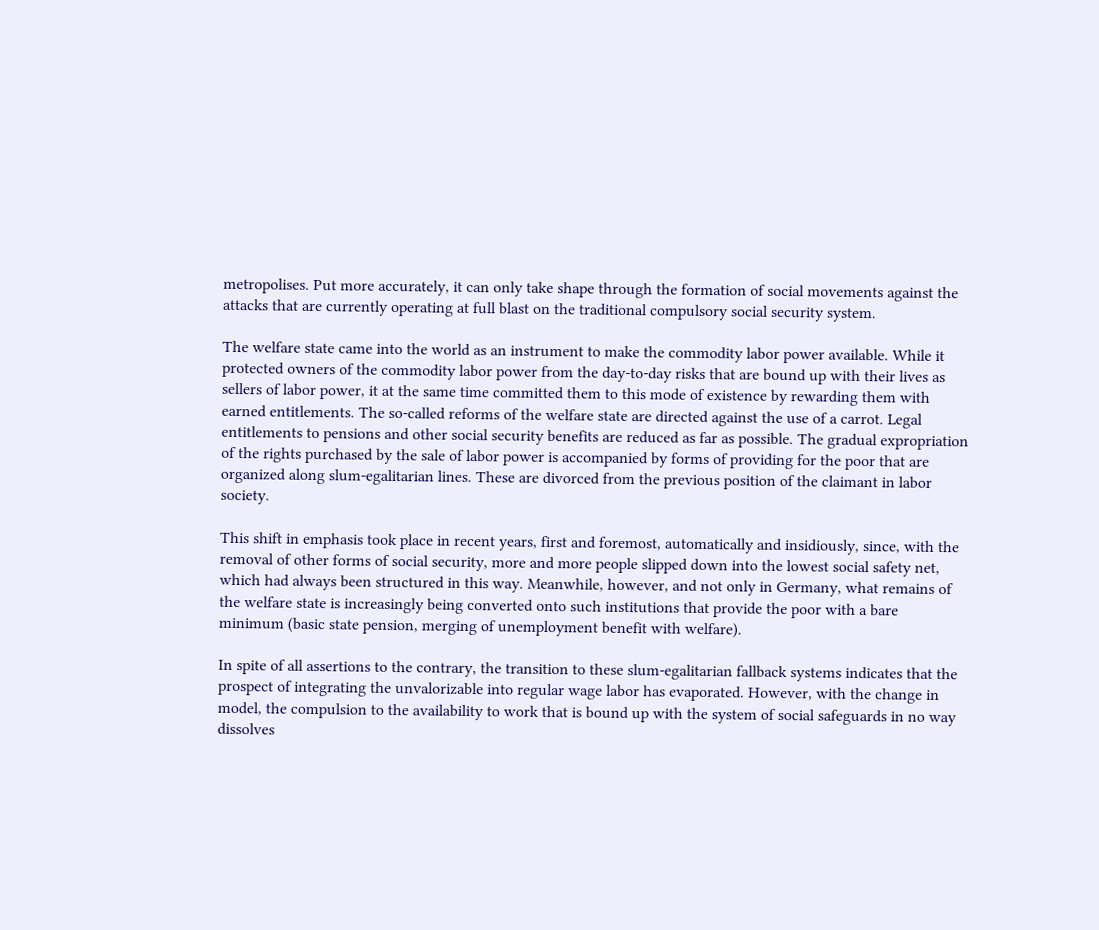metropolises. Put more accurately, it can only take shape through the formation of social movements against the attacks that are currently operating at full blast on the traditional compulsory social security system.

The welfare state came into the world as an instrument to make the commodity labor power available. While it protected owners of the commodity labor power from the day-to-day risks that are bound up with their lives as sellers of labor power, it at the same time committed them to this mode of existence by rewarding them with earned entitlements. The so-called reforms of the welfare state are directed against the use of a carrot. Legal entitlements to pensions and other social security benefits are reduced as far as possible. The gradual expropriation of the rights purchased by the sale of labor power is accompanied by forms of providing for the poor that are organized along slum-egalitarian lines. These are divorced from the previous position of the claimant in labor society.

This shift in emphasis took place in recent years, first and foremost, automatically and insidiously, since, with the removal of other forms of social security, more and more people slipped down into the lowest social safety net, which had always been structured in this way. Meanwhile, however, and not only in Germany, what remains of the welfare state is increasingly being converted onto such institutions that provide the poor with a bare minimum (basic state pension, merging of unemployment benefit with welfare).

In spite of all assertions to the contrary, the transition to these slum-egalitarian fallback systems indicates that the prospect of integrating the unvalorizable into regular wage labor has evaporated. However, with the change in model, the compulsion to the availability to work that is bound up with the system of social safeguards in no way dissolves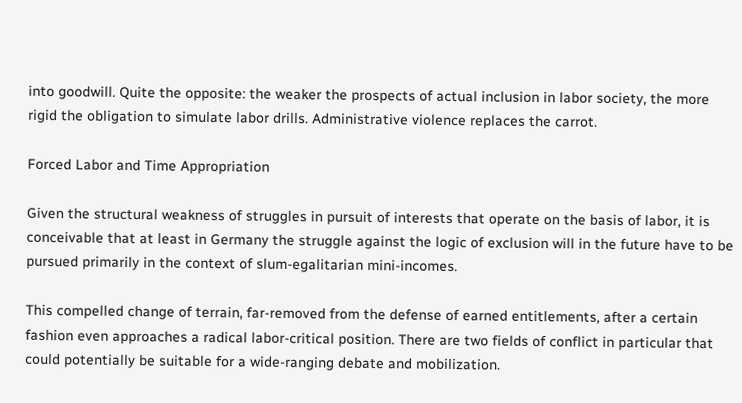into goodwill. Quite the opposite: the weaker the prospects of actual inclusion in labor society, the more rigid the obligation to simulate labor drills. Administrative violence replaces the carrot.

Forced Labor and Time Appropriation

Given the structural weakness of struggles in pursuit of interests that operate on the basis of labor, it is conceivable that at least in Germany the struggle against the logic of exclusion will in the future have to be pursued primarily in the context of slum-egalitarian mini-incomes.

This compelled change of terrain, far-removed from the defense of earned entitlements, after a certain fashion even approaches a radical labor-critical position. There are two fields of conflict in particular that could potentially be suitable for a wide-ranging debate and mobilization.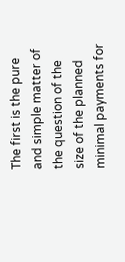The first is the pure and simple matter of the question of the size of the planned minimal payments for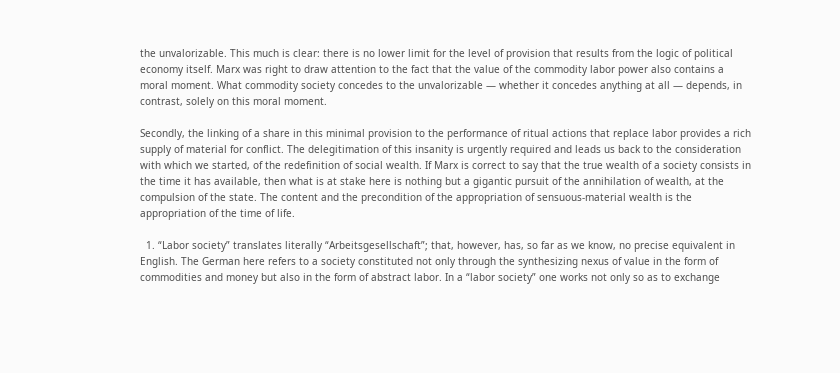the unvalorizable. This much is clear: there is no lower limit for the level of provision that results from the logic of political economy itself. Marx was right to draw attention to the fact that the value of the commodity labor power also contains a moral moment. What commodity society concedes to the unvalorizable — whether it concedes anything at all — depends, in contrast, solely on this moral moment.

Secondly, the linking of a share in this minimal provision to the performance of ritual actions that replace labor provides a rich supply of material for conflict. The delegitimation of this insanity is urgently required and leads us back to the consideration with which we started, of the redefinition of social wealth. If Marx is correct to say that the true wealth of a society consists in the time it has available, then what is at stake here is nothing but a gigantic pursuit of the annihilation of wealth, at the compulsion of the state. The content and the precondition of the appropriation of sensuous-material wealth is the appropriation of the time of life.

  1. “Labor society” translates literally “Arbeitsgesellschaft”; that, however, has, so far as we know, no precise equivalent in English. The German here refers to a society constituted not only through the synthesizing nexus of value in the form of commodities and money but also in the form of abstract labor. In a “labor society” one works not only so as to exchange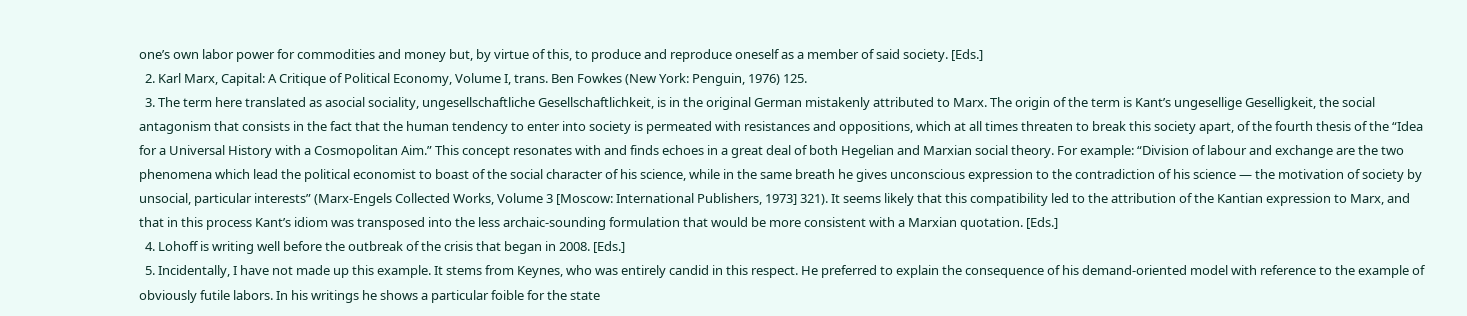one’s own labor power for commodities and money but, by virtue of this, to produce and reproduce oneself as a member of said society. [Eds.]
  2. Karl Marx, Capital: A Critique of Political Economy, Volume I, trans. Ben Fowkes (New York: Penguin, 1976) 125.
  3. The term here translated as asocial sociality, ungesellschaftliche Gesellschaftlichkeit, is in the original German mistakenly attributed to Marx. The origin of the term is Kant’s ungesellige Geselligkeit, the social antagonism that consists in the fact that the human tendency to enter into society is permeated with resistances and oppositions, which at all times threaten to break this society apart, of the fourth thesis of the “Idea for a Universal History with a Cosmopolitan Aim.” This concept resonates with and finds echoes in a great deal of both Hegelian and Marxian social theory. For example: “Division of labour and exchange are the two phenomena which lead the political economist to boast of the social character of his science, while in the same breath he gives unconscious expression to the contradiction of his science — the motivation of society by unsocial, particular interests” (Marx-Engels Collected Works, Volume 3 [Moscow: International Publishers, 1973] 321). It seems likely that this compatibility led to the attribution of the Kantian expression to Marx, and that in this process Kant’s idiom was transposed into the less archaic-sounding formulation that would be more consistent with a Marxian quotation. [Eds.]
  4. Lohoff is writing well before the outbreak of the crisis that began in 2008. [Eds.]
  5. Incidentally, I have not made up this example. It stems from Keynes, who was entirely candid in this respect. He preferred to explain the consequence of his demand-oriented model with reference to the example of obviously futile labors. In his writings he shows a particular foible for the state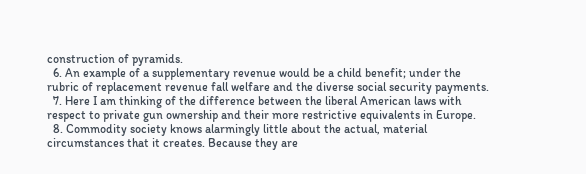construction of pyramids.
  6. An example of a supplementary revenue would be a child benefit; under the rubric of replacement revenue fall welfare and the diverse social security payments.
  7. Here I am thinking of the difference between the liberal American laws with respect to private gun ownership and their more restrictive equivalents in Europe.
  8. Commodity society knows alarmingly little about the actual, material circumstances that it creates. Because they are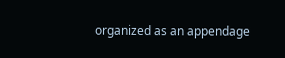organized as an appendage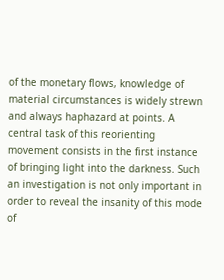of the monetary flows, knowledge of material circumstances is widely strewn and always haphazard at points. A central task of this reorienting movement consists in the first instance of bringing light into the darkness. Such an investigation is not only important in order to reveal the insanity of this mode of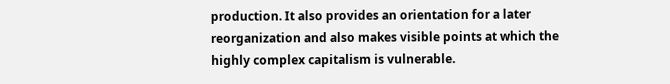production. It also provides an orientation for a later reorganization and also makes visible points at which the highly complex capitalism is vulnerable.